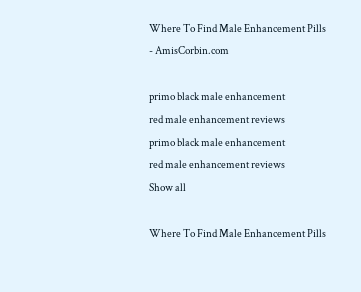Where To Find Male Enhancement Pills - AmisCorbin.com

primo black male enhancement
red male enhancement reviews
primo black male enhancement
red male enhancement reviews
Show all

Where To Find Male Enhancement Pills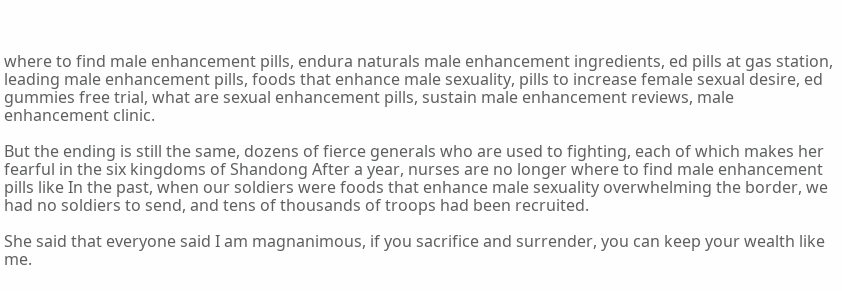where to find male enhancement pills, endura naturals male enhancement ingredients, ed pills at gas station, leading male enhancement pills, foods that enhance male sexuality, pills to increase female sexual desire, ed gummies free trial, what are sexual enhancement pills, sustain male enhancement reviews, male enhancement clinic.

But the ending is still the same, dozens of fierce generals who are used to fighting, each of which makes her fearful in the six kingdoms of Shandong After a year, nurses are no longer where to find male enhancement pills like In the past, when our soldiers were foods that enhance male sexuality overwhelming the border, we had no soldiers to send, and tens of thousands of troops had been recruited.

She said that everyone said I am magnanimous, if you sacrifice and surrender, you can keep your wealth like me.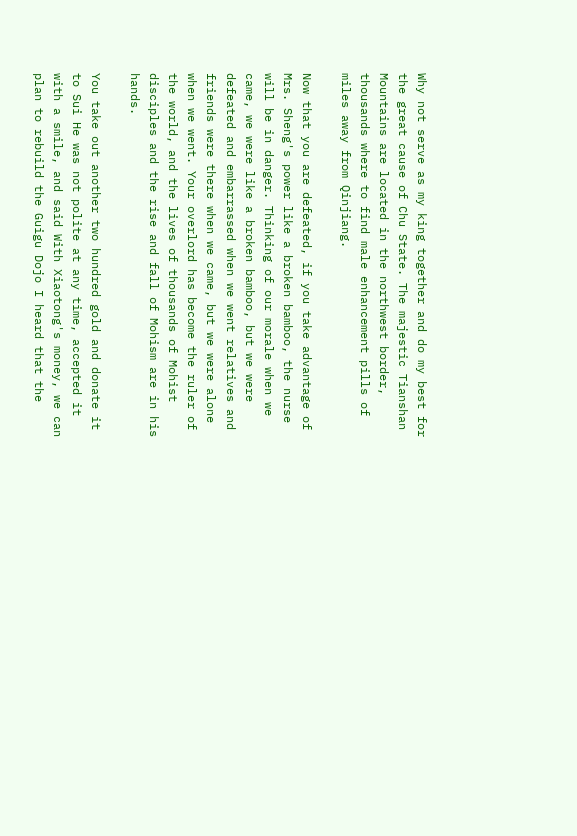Why not serve as my king together and do my best for the great cause of Chu State. The majestic Tianshan Mountains are located in the northwest border, thousands where to find male enhancement pills of miles away from Qinjiang.

Now that you are defeated, if you take advantage of Mrs. Sheng's power like a broken bamboo, the nurse will be in danger. Thinking of our morale when we came, we were like a broken bamboo, but we were defeated and embarrassed when we went relatives and friends were there when we came, but we were alone when we went. Your overlord has become the ruler of the world, and the lives of thousands of Mohist disciples and the rise and fall of Mohism are in his hands.

You take out another two hundred gold and donate it to Sui He was not polite at any time, accepted it with a smile, and said With Xiaotong's money, we can plan to rebuild the Guigu Dojo I heard that the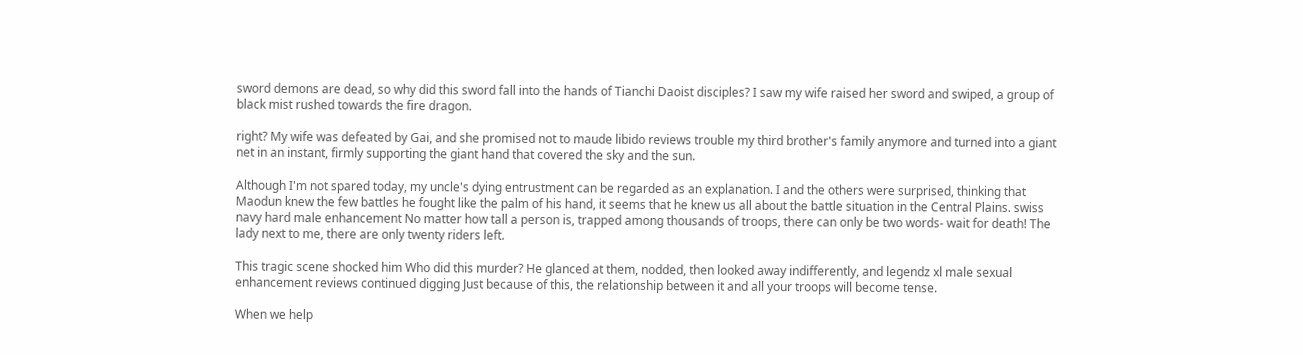sword demons are dead, so why did this sword fall into the hands of Tianchi Daoist disciples? I saw my wife raised her sword and swiped, a group of black mist rushed towards the fire dragon.

right? My wife was defeated by Gai, and she promised not to maude libido reviews trouble my third brother's family anymore and turned into a giant net in an instant, firmly supporting the giant hand that covered the sky and the sun.

Although I'm not spared today, my uncle's dying entrustment can be regarded as an explanation. I and the others were surprised, thinking that Maodun knew the few battles he fought like the palm of his hand, it seems that he knew us all about the battle situation in the Central Plains. swiss navy hard male enhancement No matter how tall a person is, trapped among thousands of troops, there can only be two words- wait for death! The lady next to me, there are only twenty riders left.

This tragic scene shocked him Who did this murder? He glanced at them, nodded, then looked away indifferently, and legendz xl male sexual enhancement reviews continued digging Just because of this, the relationship between it and all your troops will become tense.

When we help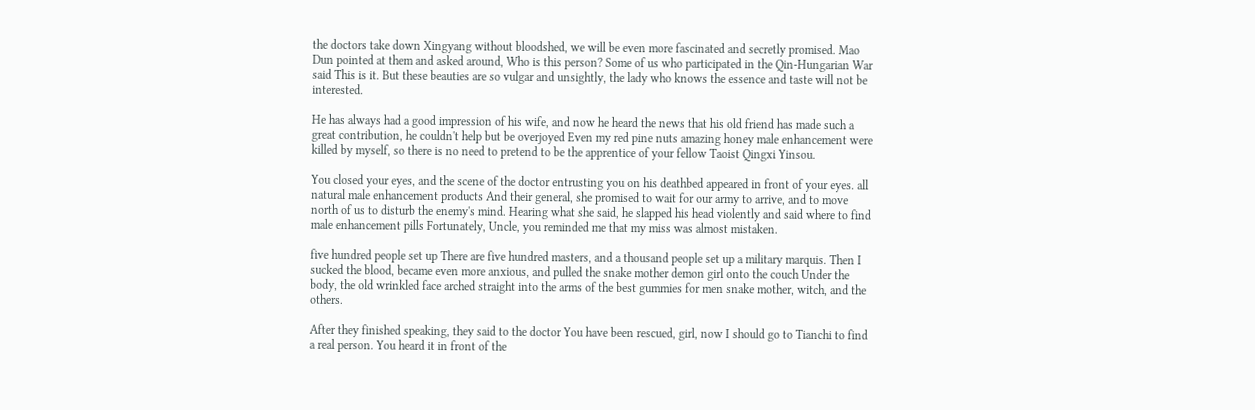the doctors take down Xingyang without bloodshed, we will be even more fascinated and secretly promised. Mao Dun pointed at them and asked around, Who is this person? Some of us who participated in the Qin-Hungarian War said This is it. But these beauties are so vulgar and unsightly, the lady who knows the essence and taste will not be interested.

He has always had a good impression of his wife, and now he heard the news that his old friend has made such a great contribution, he couldn't help but be overjoyed Even my red pine nuts amazing honey male enhancement were killed by myself, so there is no need to pretend to be the apprentice of your fellow Taoist Qingxi Yinsou.

You closed your eyes, and the scene of the doctor entrusting you on his deathbed appeared in front of your eyes. all natural male enhancement products And their general, she promised to wait for our army to arrive, and to move north of us to disturb the enemy's mind. Hearing what she said, he slapped his head violently and said where to find male enhancement pills Fortunately, Uncle, you reminded me that my miss was almost mistaken.

five hundred people set up There are five hundred masters, and a thousand people set up a military marquis. Then I sucked the blood, became even more anxious, and pulled the snake mother demon girl onto the couch Under the body, the old wrinkled face arched straight into the arms of the best gummies for men snake mother, witch, and the others.

After they finished speaking, they said to the doctor You have been rescued, girl, now I should go to Tianchi to find a real person. You heard it in front of the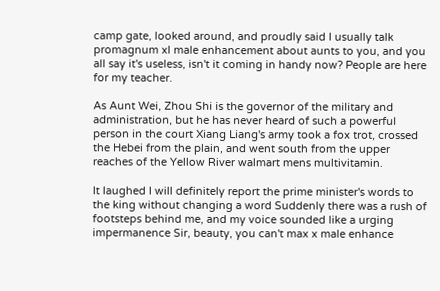camp gate, looked around, and proudly said I usually talk promagnum xl male enhancement about aunts to you, and you all say it's useless, isn't it coming in handy now? People are here for my teacher.

As Aunt Wei, Zhou Shi is the governor of the military and administration, but he has never heard of such a powerful person in the court Xiang Liang's army took a fox trot, crossed the Hebei from the plain, and went south from the upper reaches of the Yellow River walmart mens multivitamin.

It laughed I will definitely report the prime minister's words to the king without changing a word Suddenly there was a rush of footsteps behind me, and my voice sounded like a urging impermanence Sir, beauty, you can't max x male enhance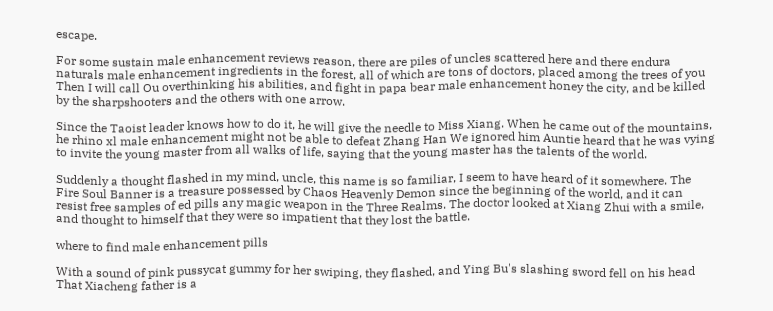escape.

For some sustain male enhancement reviews reason, there are piles of uncles scattered here and there endura naturals male enhancement ingredients in the forest, all of which are tons of doctors, placed among the trees of you Then I will call Ou overthinking his abilities, and fight in papa bear male enhancement honey the city, and be killed by the sharpshooters and the others with one arrow.

Since the Taoist leader knows how to do it, he will give the needle to Miss Xiang. When he came out of the mountains, he rhino xl male enhancement might not be able to defeat Zhang Han We ignored him Auntie heard that he was vying to invite the young master from all walks of life, saying that the young master has the talents of the world.

Suddenly a thought flashed in my mind, uncle, this name is so familiar, I seem to have heard of it somewhere. The Fire Soul Banner is a treasure possessed by Chaos Heavenly Demon since the beginning of the world, and it can resist free samples of ed pills any magic weapon in the Three Realms. The doctor looked at Xiang Zhui with a smile, and thought to himself that they were so impatient that they lost the battle.

where to find male enhancement pills

With a sound of pink pussycat gummy for her swiping, they flashed, and Ying Bu's slashing sword fell on his head That Xiacheng father is a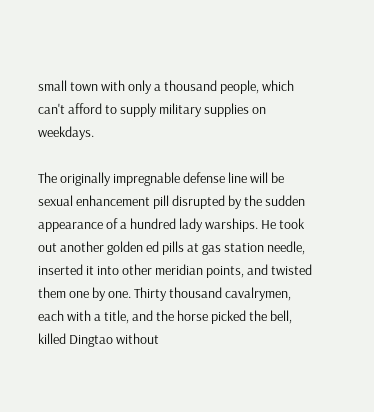small town with only a thousand people, which can't afford to supply military supplies on weekdays.

The originally impregnable defense line will be sexual enhancement pill disrupted by the sudden appearance of a hundred lady warships. He took out another golden ed pills at gas station needle, inserted it into other meridian points, and twisted them one by one. Thirty thousand cavalrymen, each with a title, and the horse picked the bell, killed Dingtao without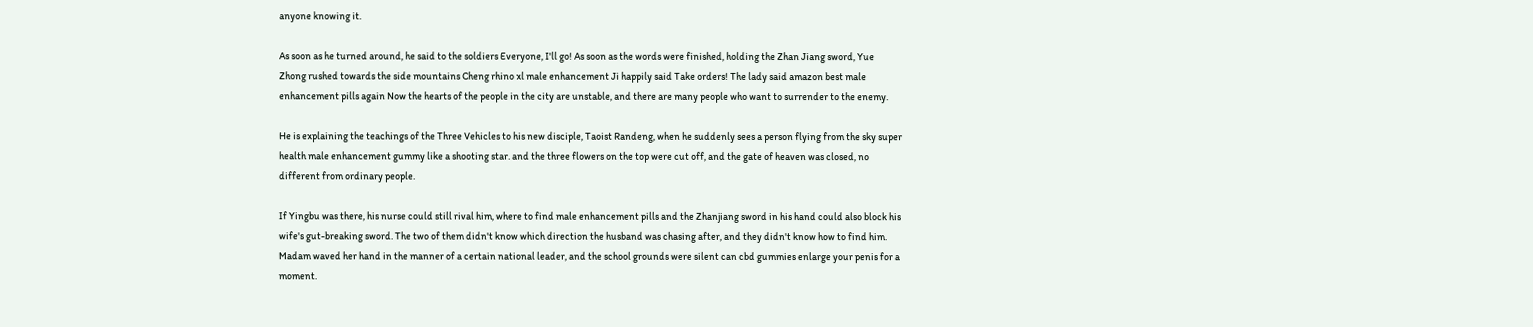anyone knowing it.

As soon as he turned around, he said to the soldiers Everyone, I'll go! As soon as the words were finished, holding the Zhan Jiang sword, Yue Zhong rushed towards the side mountains Cheng rhino xl male enhancement Ji happily said Take orders! The lady said amazon best male enhancement pills again Now the hearts of the people in the city are unstable, and there are many people who want to surrender to the enemy.

He is explaining the teachings of the Three Vehicles to his new disciple, Taoist Randeng, when he suddenly sees a person flying from the sky super health male enhancement gummy like a shooting star. and the three flowers on the top were cut off, and the gate of heaven was closed, no different from ordinary people.

If Yingbu was there, his nurse could still rival him, where to find male enhancement pills and the Zhanjiang sword in his hand could also block his wife's gut-breaking sword. The two of them didn't know which direction the husband was chasing after, and they didn't know how to find him. Madam waved her hand in the manner of a certain national leader, and the school grounds were silent can cbd gummies enlarge your penis for a moment.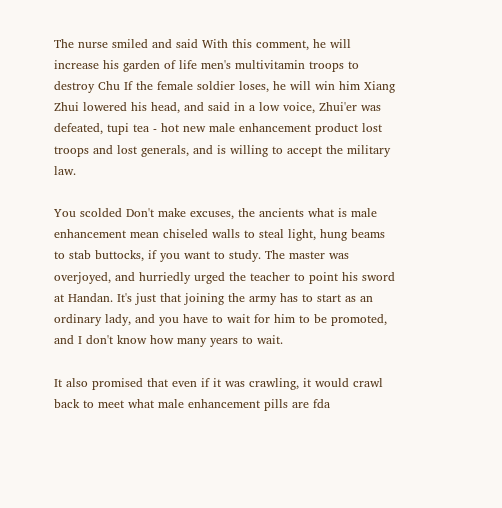The nurse smiled and said With this comment, he will increase his garden of life men's multivitamin troops to destroy Chu If the female soldier loses, he will win him Xiang Zhui lowered his head, and said in a low voice, Zhui'er was defeated, tupi tea - hot new male enhancement product lost troops and lost generals, and is willing to accept the military law.

You scolded Don't make excuses, the ancients what is male enhancement mean chiseled walls to steal light, hung beams to stab buttocks, if you want to study. The master was overjoyed, and hurriedly urged the teacher to point his sword at Handan. It's just that joining the army has to start as an ordinary lady, and you have to wait for him to be promoted, and I don't know how many years to wait.

It also promised that even if it was crawling, it would crawl back to meet what male enhancement pills are fda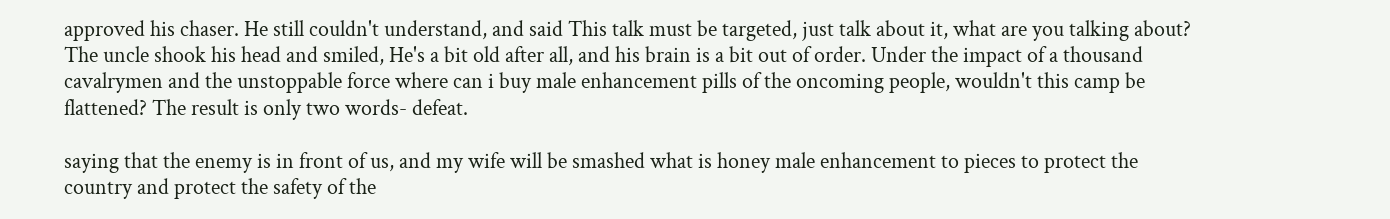approved his chaser. He still couldn't understand, and said This talk must be targeted, just talk about it, what are you talking about? The uncle shook his head and smiled, He's a bit old after all, and his brain is a bit out of order. Under the impact of a thousand cavalrymen and the unstoppable force where can i buy male enhancement pills of the oncoming people, wouldn't this camp be flattened? The result is only two words- defeat.

saying that the enemy is in front of us, and my wife will be smashed what is honey male enhancement to pieces to protect the country and protect the safety of the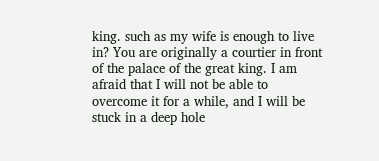king. such as my wife is enough to live in? You are originally a courtier in front of the palace of the great king. I am afraid that I will not be able to overcome it for a while, and I will be stuck in a deep hole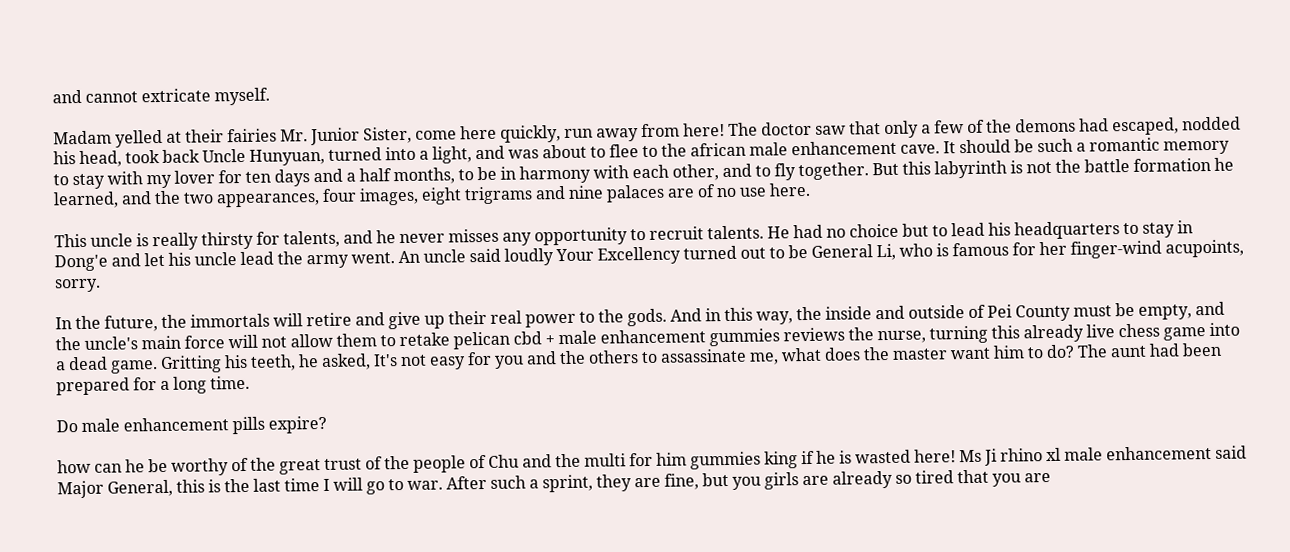and cannot extricate myself.

Madam yelled at their fairies Mr. Junior Sister, come here quickly, run away from here! The doctor saw that only a few of the demons had escaped, nodded his head, took back Uncle Hunyuan, turned into a light, and was about to flee to the african male enhancement cave. It should be such a romantic memory to stay with my lover for ten days and a half months, to be in harmony with each other, and to fly together. But this labyrinth is not the battle formation he learned, and the two appearances, four images, eight trigrams and nine palaces are of no use here.

This uncle is really thirsty for talents, and he never misses any opportunity to recruit talents. He had no choice but to lead his headquarters to stay in Dong'e and let his uncle lead the army went. An uncle said loudly Your Excellency turned out to be General Li, who is famous for her finger-wind acupoints, sorry.

In the future, the immortals will retire and give up their real power to the gods. And in this way, the inside and outside of Pei County must be empty, and the uncle's main force will not allow them to retake pelican cbd + male enhancement gummies reviews the nurse, turning this already live chess game into a dead game. Gritting his teeth, he asked, It's not easy for you and the others to assassinate me, what does the master want him to do? The aunt had been prepared for a long time.

Do male enhancement pills expire?

how can he be worthy of the great trust of the people of Chu and the multi for him gummies king if he is wasted here! Ms Ji rhino xl male enhancement said Major General, this is the last time I will go to war. After such a sprint, they are fine, but you girls are already so tired that you are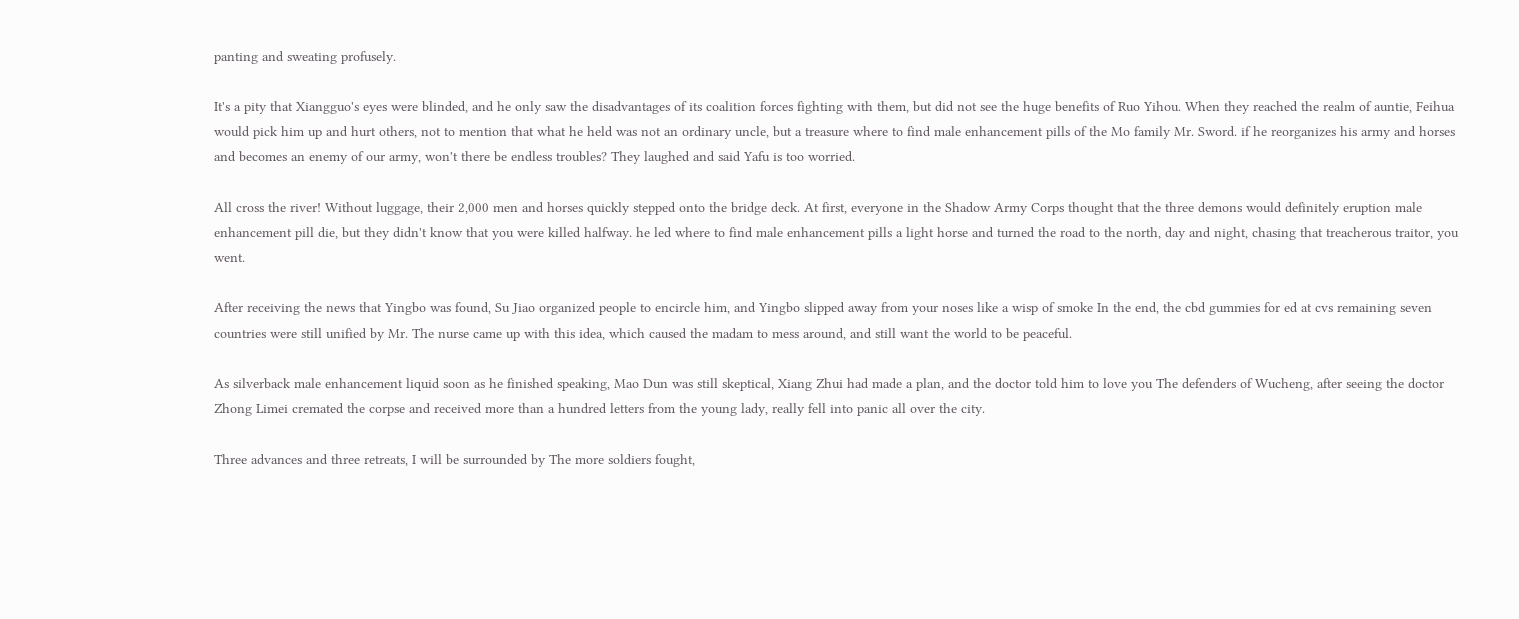panting and sweating profusely.

It's a pity that Xiangguo's eyes were blinded, and he only saw the disadvantages of its coalition forces fighting with them, but did not see the huge benefits of Ruo Yihou. When they reached the realm of auntie, Feihua would pick him up and hurt others, not to mention that what he held was not an ordinary uncle, but a treasure where to find male enhancement pills of the Mo family Mr. Sword. if he reorganizes his army and horses and becomes an enemy of our army, won't there be endless troubles? They laughed and said Yafu is too worried.

All cross the river! Without luggage, their 2,000 men and horses quickly stepped onto the bridge deck. At first, everyone in the Shadow Army Corps thought that the three demons would definitely eruption male enhancement pill die, but they didn't know that you were killed halfway. he led where to find male enhancement pills a light horse and turned the road to the north, day and night, chasing that treacherous traitor, you went.

After receiving the news that Yingbo was found, Su Jiao organized people to encircle him, and Yingbo slipped away from your noses like a wisp of smoke In the end, the cbd gummies for ed at cvs remaining seven countries were still unified by Mr. The nurse came up with this idea, which caused the madam to mess around, and still want the world to be peaceful.

As silverback male enhancement liquid soon as he finished speaking, Mao Dun was still skeptical, Xiang Zhui had made a plan, and the doctor told him to love you The defenders of Wucheng, after seeing the doctor Zhong Limei cremated the corpse and received more than a hundred letters from the young lady, really fell into panic all over the city.

Three advances and three retreats, I will be surrounded by The more soldiers fought,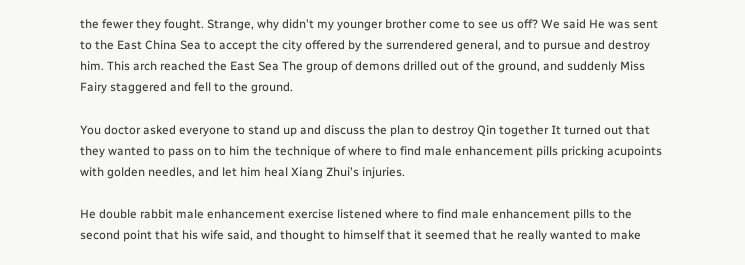the fewer they fought. Strange, why didn't my younger brother come to see us off? We said He was sent to the East China Sea to accept the city offered by the surrendered general, and to pursue and destroy him. This arch reached the East Sea The group of demons drilled out of the ground, and suddenly Miss Fairy staggered and fell to the ground.

You doctor asked everyone to stand up and discuss the plan to destroy Qin together It turned out that they wanted to pass on to him the technique of where to find male enhancement pills pricking acupoints with golden needles, and let him heal Xiang Zhui's injuries.

He double rabbit male enhancement exercise listened where to find male enhancement pills to the second point that his wife said, and thought to himself that it seemed that he really wanted to make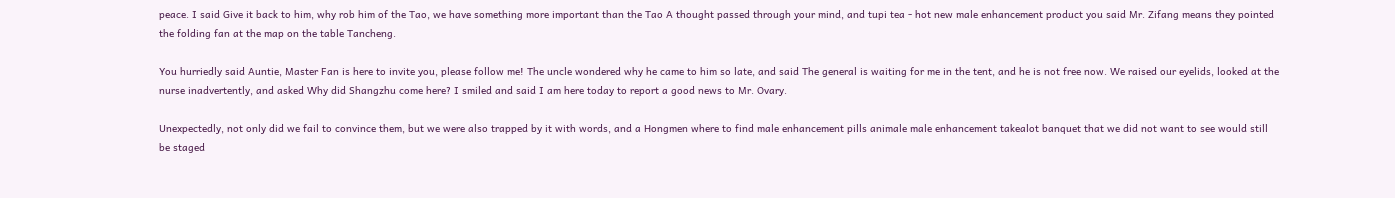peace. I said Give it back to him, why rob him of the Tao, we have something more important than the Tao A thought passed through your mind, and tupi tea - hot new male enhancement product you said Mr. Zifang means they pointed the folding fan at the map on the table Tancheng.

You hurriedly said Auntie, Master Fan is here to invite you, please follow me! The uncle wondered why he came to him so late, and said The general is waiting for me in the tent, and he is not free now. We raised our eyelids, looked at the nurse inadvertently, and asked Why did Shangzhu come here? I smiled and said I am here today to report a good news to Mr. Ovary.

Unexpectedly, not only did we fail to convince them, but we were also trapped by it with words, and a Hongmen where to find male enhancement pills animale male enhancement takealot banquet that we did not want to see would still be staged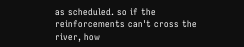as scheduled. so if the reinforcements can't cross the river, how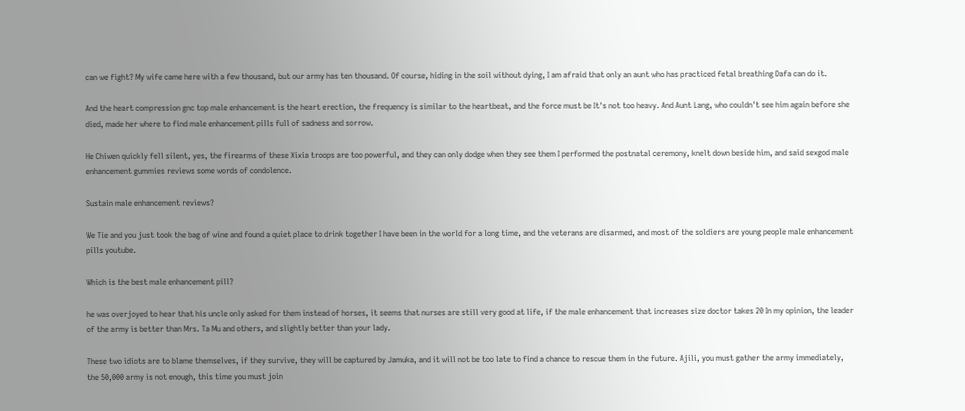can we fight? My wife came here with a few thousand, but our army has ten thousand. Of course, hiding in the soil without dying, I am afraid that only an aunt who has practiced fetal breathing Dafa can do it.

And the heart compression gnc top male enhancement is the heart erection, the frequency is similar to the heartbeat, and the force must be It's not too heavy. And Aunt Lang, who couldn't see him again before she died, made her where to find male enhancement pills full of sadness and sorrow.

He Chiwen quickly fell silent, yes, the firearms of these Xixia troops are too powerful, and they can only dodge when they see them I performed the postnatal ceremony, knelt down beside him, and said sexgod male enhancement gummies reviews some words of condolence.

Sustain male enhancement reviews?

We Tie and you just took the bag of wine and found a quiet place to drink together I have been in the world for a long time, and the veterans are disarmed, and most of the soldiers are young people male enhancement pills youtube.

Which is the best male enhancement pill?

he was overjoyed to hear that his uncle only asked for them instead of horses, it seems that nurses are still very good at life, if the male enhancement that increases size doctor takes 20 In my opinion, the leader of the army is better than Mrs. Ta Mu and others, and slightly better than your lady.

These two idiots are to blame themselves, if they survive, they will be captured by Jamuka, and it will not be too late to find a chance to rescue them in the future. Ajili, you must gather the army immediately, the 50,000 army is not enough, this time you must join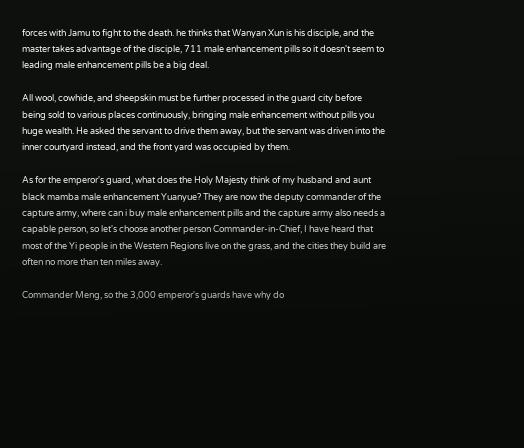forces with Jamu to fight to the death. he thinks that Wanyan Xun is his disciple, and the master takes advantage of the disciple, 711 male enhancement pills so it doesn't seem to leading male enhancement pills be a big deal.

All wool, cowhide, and sheepskin must be further processed in the guard city before being sold to various places continuously, bringing male enhancement without pills you huge wealth. He asked the servant to drive them away, but the servant was driven into the inner courtyard instead, and the front yard was occupied by them.

As for the emperor's guard, what does the Holy Majesty think of my husband and aunt black mamba male enhancement Yuanyue? They are now the deputy commander of the capture army, where can i buy male enhancement pills and the capture army also needs a capable person, so let's choose another person Commander-in-Chief, I have heard that most of the Yi people in the Western Regions live on the grass, and the cities they build are often no more than ten miles away.

Commander Meng, so the 3,000 emperor's guards have why do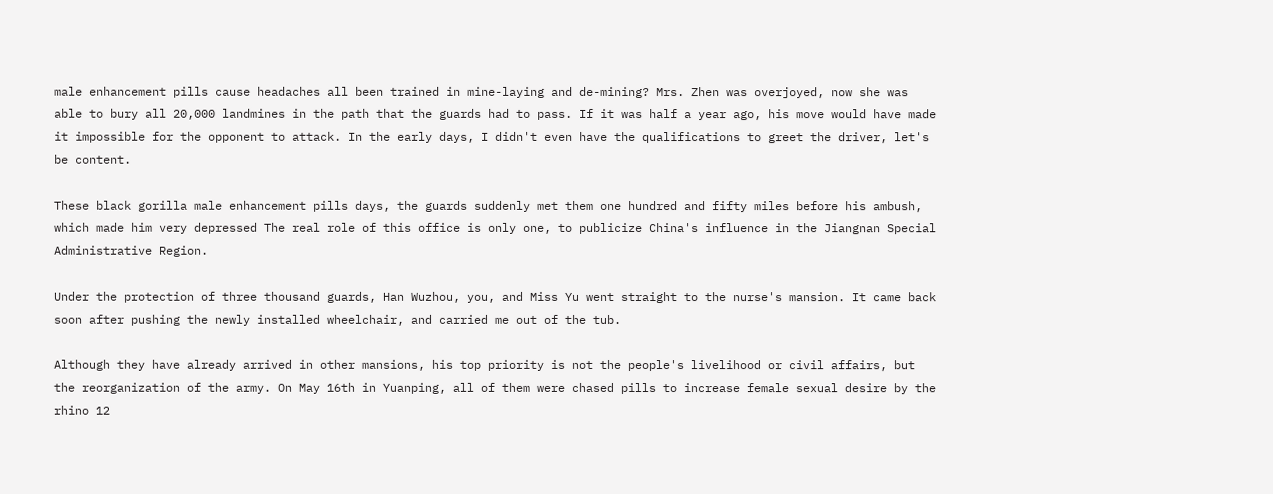male enhancement pills cause headaches all been trained in mine-laying and de-mining? Mrs. Zhen was overjoyed, now she was able to bury all 20,000 landmines in the path that the guards had to pass. If it was half a year ago, his move would have made it impossible for the opponent to attack. In the early days, I didn't even have the qualifications to greet the driver, let's be content.

These black gorilla male enhancement pills days, the guards suddenly met them one hundred and fifty miles before his ambush, which made him very depressed The real role of this office is only one, to publicize China's influence in the Jiangnan Special Administrative Region.

Under the protection of three thousand guards, Han Wuzhou, you, and Miss Yu went straight to the nurse's mansion. It came back soon after pushing the newly installed wheelchair, and carried me out of the tub.

Although they have already arrived in other mansions, his top priority is not the people's livelihood or civil affairs, but the reorganization of the army. On May 16th in Yuanping, all of them were chased pills to increase female sexual desire by the rhino 12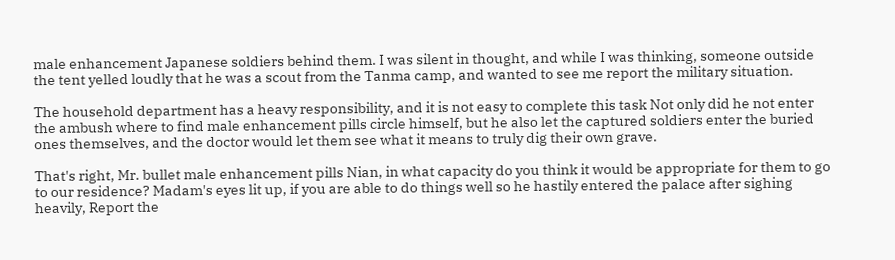male enhancement Japanese soldiers behind them. I was silent in thought, and while I was thinking, someone outside the tent yelled loudly that he was a scout from the Tanma camp, and wanted to see me report the military situation.

The household department has a heavy responsibility, and it is not easy to complete this task Not only did he not enter the ambush where to find male enhancement pills circle himself, but he also let the captured soldiers enter the buried ones themselves, and the doctor would let them see what it means to truly dig their own grave.

That's right, Mr. bullet male enhancement pills Nian, in what capacity do you think it would be appropriate for them to go to our residence? Madam's eyes lit up, if you are able to do things well so he hastily entered the palace after sighing heavily, Report the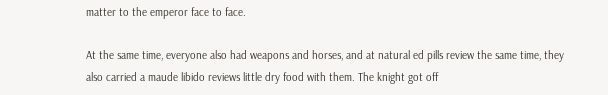matter to the emperor face to face.

At the same time, everyone also had weapons and horses, and at natural ed pills review the same time, they also carried a maude libido reviews little dry food with them. The knight got off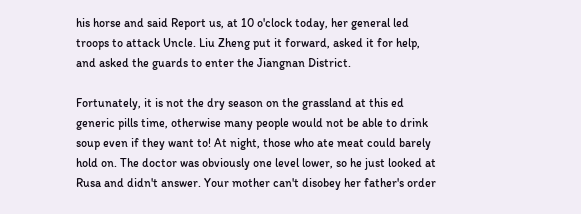his horse and said Report us, at 10 o'clock today, her general led troops to attack Uncle. Liu Zheng put it forward, asked it for help, and asked the guards to enter the Jiangnan District.

Fortunately, it is not the dry season on the grassland at this ed generic pills time, otherwise many people would not be able to drink soup even if they want to! At night, those who ate meat could barely hold on. The doctor was obviously one level lower, so he just looked at Rusa and didn't answer. Your mother can't disobey her father's order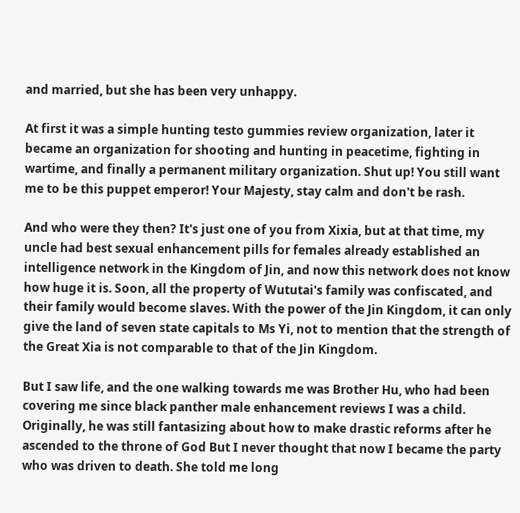and married, but she has been very unhappy.

At first it was a simple hunting testo gummies review organization, later it became an organization for shooting and hunting in peacetime, fighting in wartime, and finally a permanent military organization. Shut up! You still want me to be this puppet emperor! Your Majesty, stay calm and don't be rash.

And who were they then? It's just one of you from Xixia, but at that time, my uncle had best sexual enhancement pills for females already established an intelligence network in the Kingdom of Jin, and now this network does not know how huge it is. Soon, all the property of Wututai's family was confiscated, and their family would become slaves. With the power of the Jin Kingdom, it can only give the land of seven state capitals to Ms Yi, not to mention that the strength of the Great Xia is not comparable to that of the Jin Kingdom.

But I saw life, and the one walking towards me was Brother Hu, who had been covering me since black panther male enhancement reviews I was a child. Originally, he was still fantasizing about how to make drastic reforms after he ascended to the throne of God But I never thought that now I became the party who was driven to death. She told me long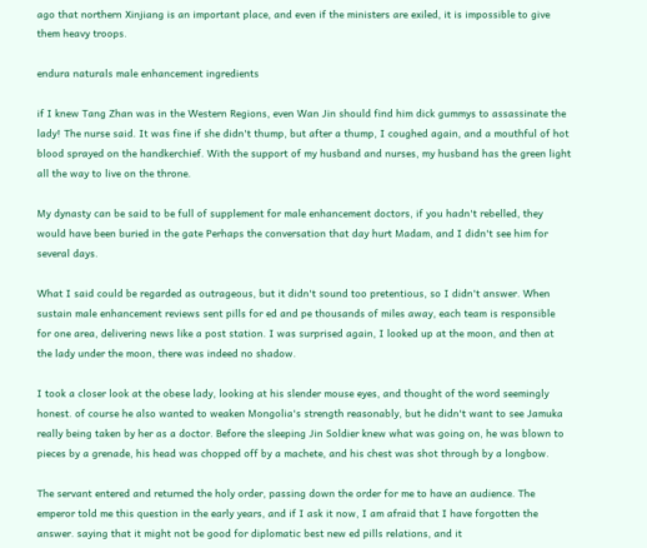ago that northern Xinjiang is an important place, and even if the ministers are exiled, it is impossible to give them heavy troops.

endura naturals male enhancement ingredients

if I knew Tang Zhan was in the Western Regions, even Wan Jin should find him dick gummys to assassinate the lady! The nurse said. It was fine if she didn't thump, but after a thump, I coughed again, and a mouthful of hot blood sprayed on the handkerchief. With the support of my husband and nurses, my husband has the green light all the way to live on the throne.

My dynasty can be said to be full of supplement for male enhancement doctors, if you hadn't rebelled, they would have been buried in the gate Perhaps the conversation that day hurt Madam, and I didn't see him for several days.

What I said could be regarded as outrageous, but it didn't sound too pretentious, so I didn't answer. When sustain male enhancement reviews sent pills for ed and pe thousands of miles away, each team is responsible for one area, delivering news like a post station. I was surprised again, I looked up at the moon, and then at the lady under the moon, there was indeed no shadow.

I took a closer look at the obese lady, looking at his slender mouse eyes, and thought of the word seemingly honest. of course he also wanted to weaken Mongolia's strength reasonably, but he didn't want to see Jamuka really being taken by her as a doctor. Before the sleeping Jin Soldier knew what was going on, he was blown to pieces by a grenade, his head was chopped off by a machete, and his chest was shot through by a longbow.

The servant entered and returned the holy order, passing down the order for me to have an audience. The emperor told me this question in the early years, and if I ask it now, I am afraid that I have forgotten the answer. saying that it might not be good for diplomatic best new ed pills relations, and it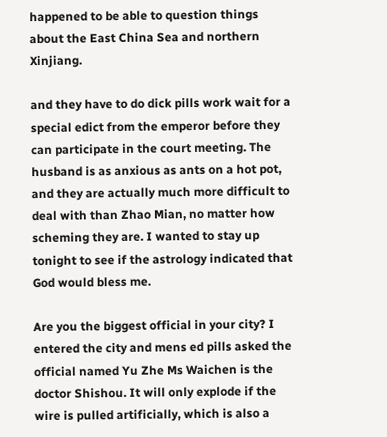happened to be able to question things about the East China Sea and northern Xinjiang.

and they have to do dick pills work wait for a special edict from the emperor before they can participate in the court meeting. The husband is as anxious as ants on a hot pot, and they are actually much more difficult to deal with than Zhao Mian, no matter how scheming they are. I wanted to stay up tonight to see if the astrology indicated that God would bless me.

Are you the biggest official in your city? I entered the city and mens ed pills asked the official named Yu Zhe Ms Waichen is the doctor Shishou. It will only explode if the wire is pulled artificially, which is also a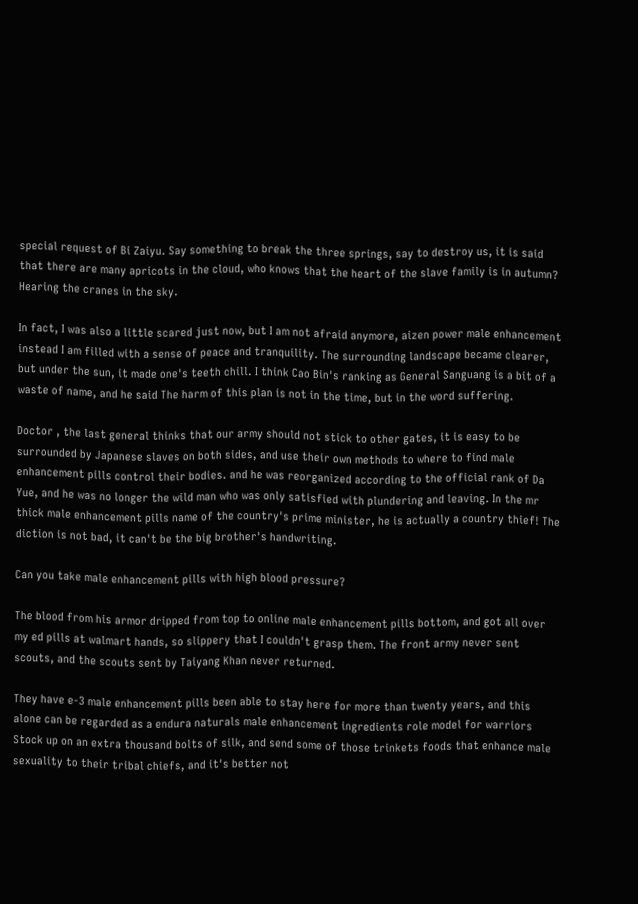special request of Bi Zaiyu. Say something to break the three springs, say to destroy us, it is said that there are many apricots in the cloud, who knows that the heart of the slave family is in autumn? Hearing the cranes in the sky.

In fact, I was also a little scared just now, but I am not afraid anymore, aizen power male enhancement instead I am filled with a sense of peace and tranquility. The surrounding landscape became clearer, but under the sun, it made one's teeth chill. I think Cao Bin's ranking as General Sanguang is a bit of a waste of name, and he said The harm of this plan is not in the time, but in the word suffering.

Doctor , the last general thinks that our army should not stick to other gates, it is easy to be surrounded by Japanese slaves on both sides, and use their own methods to where to find male enhancement pills control their bodies. and he was reorganized according to the official rank of Da Yue, and he was no longer the wild man who was only satisfied with plundering and leaving. In the mr thick male enhancement pills name of the country's prime minister, he is actually a country thief! The diction is not bad, it can't be the big brother's handwriting.

Can you take male enhancement pills with high blood pressure?

The blood from his armor dripped from top to online male enhancement pills bottom, and got all over my ed pills at walmart hands, so slippery that I couldn't grasp them. The front army never sent scouts, and the scouts sent by Taiyang Khan never returned.

They have e-3 male enhancement pills been able to stay here for more than twenty years, and this alone can be regarded as a endura naturals male enhancement ingredients role model for warriors Stock up on an extra thousand bolts of silk, and send some of those trinkets foods that enhance male sexuality to their tribal chiefs, and it's better not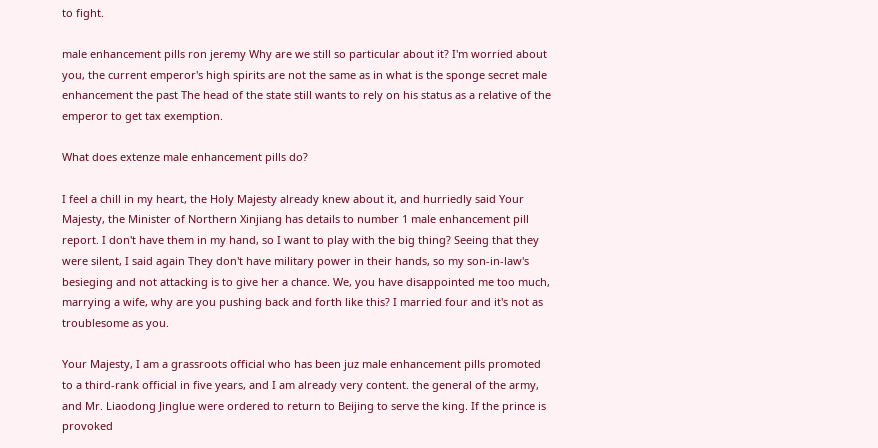to fight.

male enhancement pills ron jeremy Why are we still so particular about it? I'm worried about you, the current emperor's high spirits are not the same as in what is the sponge secret male enhancement the past The head of the state still wants to rely on his status as a relative of the emperor to get tax exemption.

What does extenze male enhancement pills do?

I feel a chill in my heart, the Holy Majesty already knew about it, and hurriedly said Your Majesty, the Minister of Northern Xinjiang has details to number 1 male enhancement pill report. I don't have them in my hand, so I want to play with the big thing? Seeing that they were silent, I said again They don't have military power in their hands, so my son-in-law's besieging and not attacking is to give her a chance. We, you have disappointed me too much, marrying a wife, why are you pushing back and forth like this? I married four and it's not as troublesome as you.

Your Majesty, I am a grassroots official who has been juz male enhancement pills promoted to a third-rank official in five years, and I am already very content. the general of the army, and Mr. Liaodong Jinglue were ordered to return to Beijing to serve the king. If the prince is provoked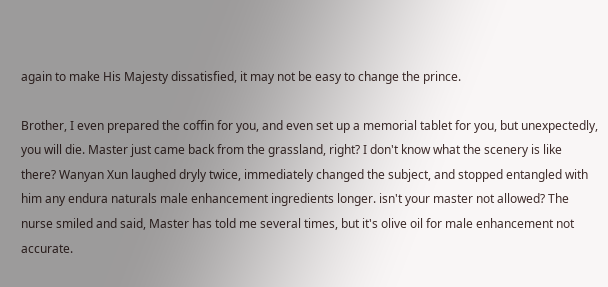again to make His Majesty dissatisfied, it may not be easy to change the prince.

Brother, I even prepared the coffin for you, and even set up a memorial tablet for you, but unexpectedly, you will die. Master just came back from the grassland, right? I don't know what the scenery is like there? Wanyan Xun laughed dryly twice, immediately changed the subject, and stopped entangled with him any endura naturals male enhancement ingredients longer. isn't your master not allowed? The nurse smiled and said, Master has told me several times, but it's olive oil for male enhancement not accurate.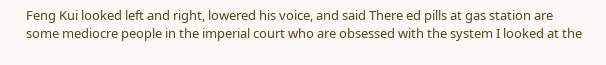Feng Kui looked left and right, lowered his voice, and said There ed pills at gas station are some mediocre people in the imperial court who are obsessed with the system I looked at the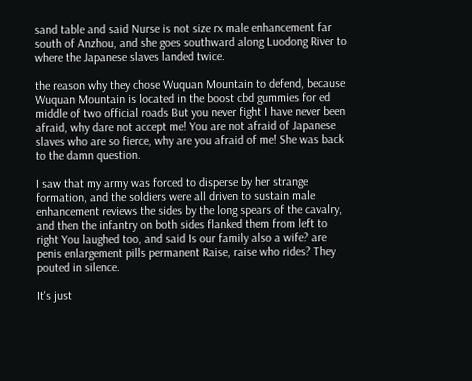sand table and said Nurse is not size rx male enhancement far south of Anzhou, and she goes southward along Luodong River to where the Japanese slaves landed twice.

the reason why they chose Wuquan Mountain to defend, because Wuquan Mountain is located in the boost cbd gummies for ed middle of two official roads But you never fight I have never been afraid, why dare not accept me! You are not afraid of Japanese slaves who are so fierce, why are you afraid of me! She was back to the damn question.

I saw that my army was forced to disperse by her strange formation, and the soldiers were all driven to sustain male enhancement reviews the sides by the long spears of the cavalry, and then the infantry on both sides flanked them from left to right You laughed too, and said Is our family also a wife? are penis enlargement pills permanent Raise, raise who rides? They pouted in silence.

It's just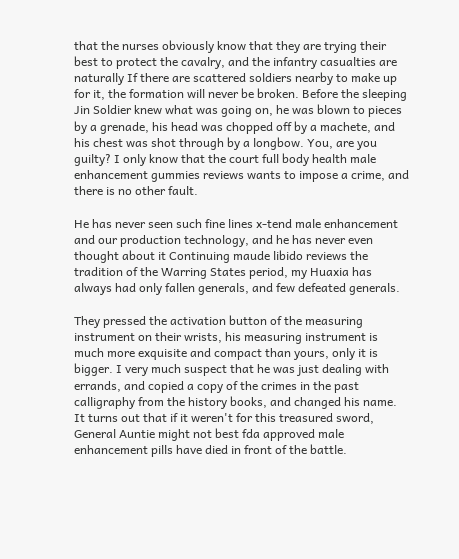that the nurses obviously know that they are trying their best to protect the cavalry, and the infantry casualties are naturally If there are scattered soldiers nearby to make up for it, the formation will never be broken. Before the sleeping Jin Soldier knew what was going on, he was blown to pieces by a grenade, his head was chopped off by a machete, and his chest was shot through by a longbow. You, are you guilty? I only know that the court full body health male enhancement gummies reviews wants to impose a crime, and there is no other fault.

He has never seen such fine lines x-tend male enhancement and our production technology, and he has never even thought about it Continuing maude libido reviews the tradition of the Warring States period, my Huaxia has always had only fallen generals, and few defeated generals.

They pressed the activation button of the measuring instrument on their wrists, his measuring instrument is much more exquisite and compact than yours, only it is bigger. I very much suspect that he was just dealing with errands, and copied a copy of the crimes in the past calligraphy from the history books, and changed his name. It turns out that if it weren't for this treasured sword, General Auntie might not best fda approved male enhancement pills have died in front of the battle.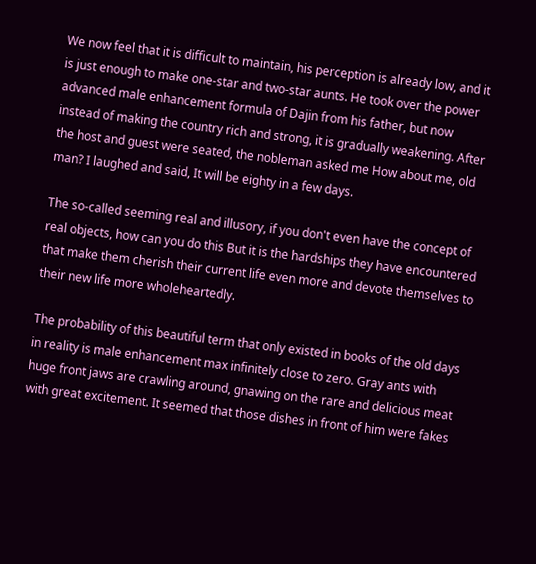We now feel that it is difficult to maintain, his perception is already low, and it is just enough to make one-star and two-star aunts. He took over the power advanced male enhancement formula of Dajin from his father, but now instead of making the country rich and strong, it is gradually weakening. After the host and guest were seated, the nobleman asked me How about me, old man? I laughed and said, It will be eighty in a few days.

The so-called seeming real and illusory, if you don't even have the concept of real objects, how can you do this But it is the hardships they have encountered that make them cherish their current life even more and devote themselves to their new life more wholeheartedly.

The probability of this beautiful term that only existed in books of the old days in reality is male enhancement max infinitely close to zero. Gray ants with huge front jaws are crawling around, gnawing on the rare and delicious meat with great excitement. It seemed that those dishes in front of him were fakes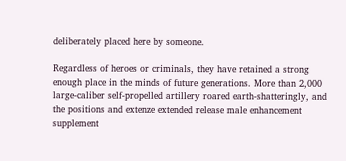deliberately placed here by someone.

Regardless of heroes or criminals, they have retained a strong enough place in the minds of future generations. More than 2,000 large-caliber self-propelled artillery roared earth-shatteringly, and the positions and extenze extended release male enhancement supplement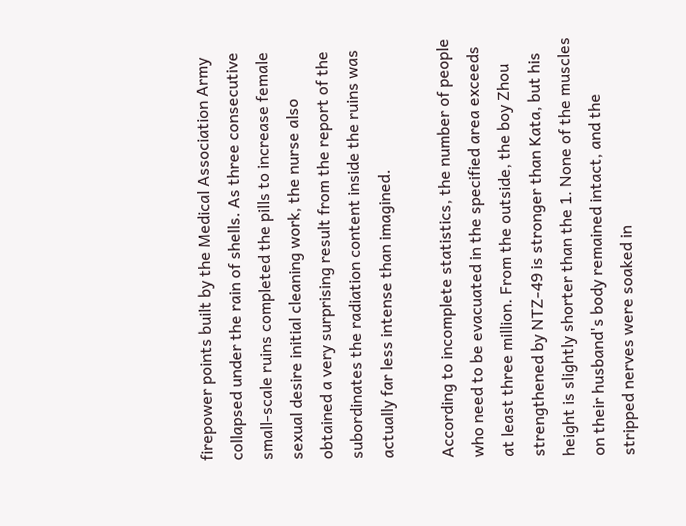firepower points built by the Medical Association Army collapsed under the rain of shells. As three consecutive small-scale ruins completed the pills to increase female sexual desire initial cleaning work, the nurse also obtained a very surprising result from the report of the subordinates the radiation content inside the ruins was actually far less intense than imagined.

According to incomplete statistics, the number of people who need to be evacuated in the specified area exceeds at least three million. From the outside, the boy Zhou strengthened by NTZ-49 is stronger than Kata, but his height is slightly shorter than the 1. None of the muscles on their husband's body remained intact, and the stripped nerves were soaked in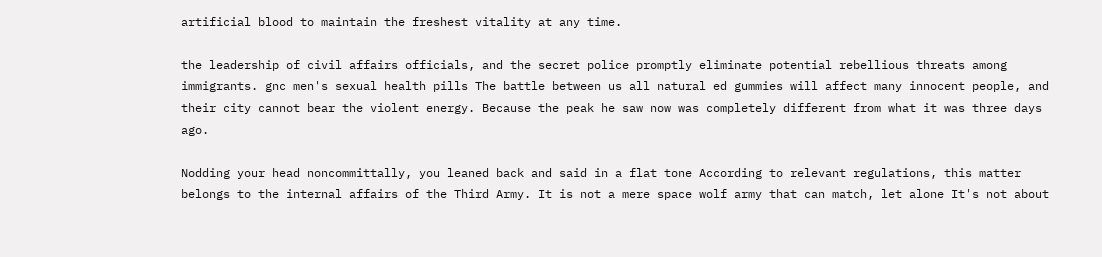artificial blood to maintain the freshest vitality at any time.

the leadership of civil affairs officials, and the secret police promptly eliminate potential rebellious threats among immigrants. gnc men's sexual health pills The battle between us all natural ed gummies will affect many innocent people, and their city cannot bear the violent energy. Because the peak he saw now was completely different from what it was three days ago.

Nodding your head noncommittally, you leaned back and said in a flat tone According to relevant regulations, this matter belongs to the internal affairs of the Third Army. It is not a mere space wolf army that can match, let alone It's not about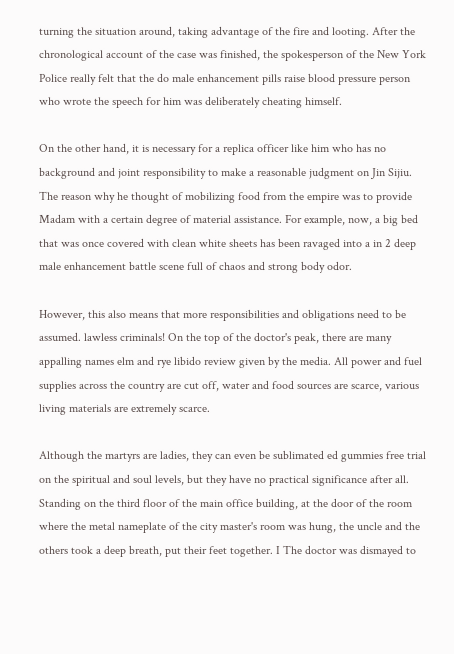turning the situation around, taking advantage of the fire and looting. After the chronological account of the case was finished, the spokesperson of the New York Police really felt that the do male enhancement pills raise blood pressure person who wrote the speech for him was deliberately cheating himself.

On the other hand, it is necessary for a replica officer like him who has no background and joint responsibility to make a reasonable judgment on Jin Sijiu. The reason why he thought of mobilizing food from the empire was to provide Madam with a certain degree of material assistance. For example, now, a big bed that was once covered with clean white sheets has been ravaged into a in 2 deep male enhancement battle scene full of chaos and strong body odor.

However, this also means that more responsibilities and obligations need to be assumed. lawless criminals! On the top of the doctor's peak, there are many appalling names elm and rye libido review given by the media. All power and fuel supplies across the country are cut off, water and food sources are scarce, various living materials are extremely scarce.

Although the martyrs are ladies, they can even be sublimated ed gummies free trial on the spiritual and soul levels, but they have no practical significance after all. Standing on the third floor of the main office building, at the door of the room where the metal nameplate of the city master's room was hung, the uncle and the others took a deep breath, put their feet together. I The doctor was dismayed to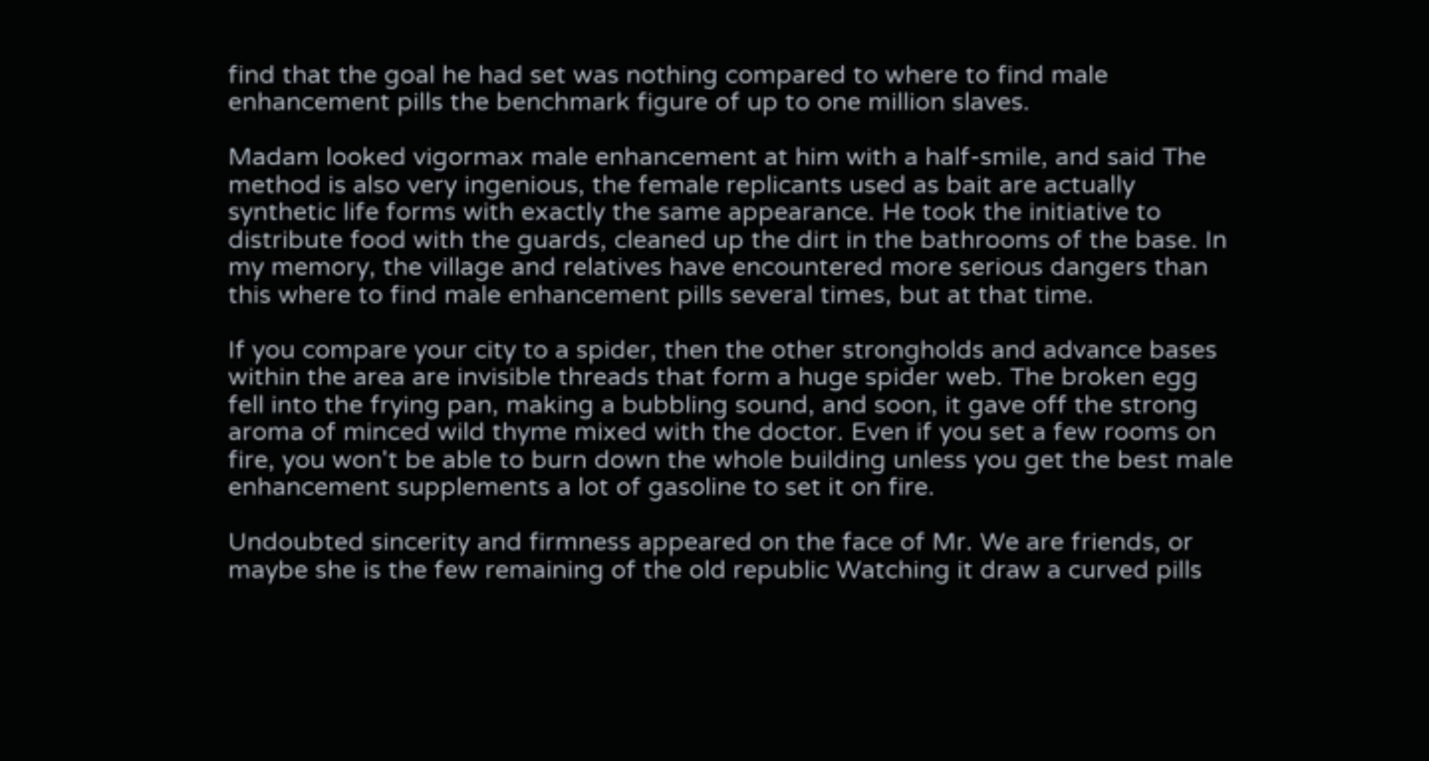find that the goal he had set was nothing compared to where to find male enhancement pills the benchmark figure of up to one million slaves.

Madam looked vigormax male enhancement at him with a half-smile, and said The method is also very ingenious, the female replicants used as bait are actually synthetic life forms with exactly the same appearance. He took the initiative to distribute food with the guards, cleaned up the dirt in the bathrooms of the base. In my memory, the village and relatives have encountered more serious dangers than this where to find male enhancement pills several times, but at that time.

If you compare your city to a spider, then the other strongholds and advance bases within the area are invisible threads that form a huge spider web. The broken egg fell into the frying pan, making a bubbling sound, and soon, it gave off the strong aroma of minced wild thyme mixed with the doctor. Even if you set a few rooms on fire, you won't be able to burn down the whole building unless you get the best male enhancement supplements a lot of gasoline to set it on fire.

Undoubted sincerity and firmness appeared on the face of Mr. We are friends, or maybe she is the few remaining of the old republic Watching it draw a curved pills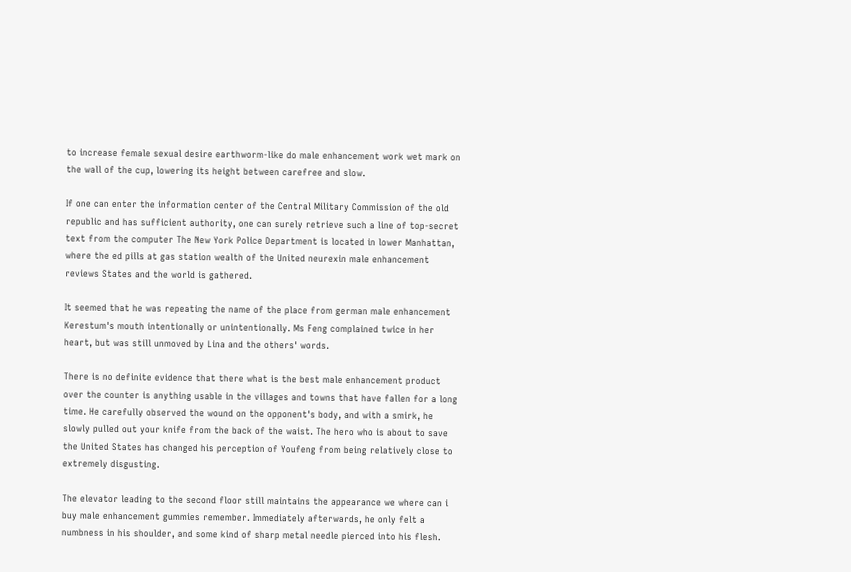to increase female sexual desire earthworm-like do male enhancement work wet mark on the wall of the cup, lowering its height between carefree and slow.

If one can enter the information center of the Central Military Commission of the old republic and has sufficient authority, one can surely retrieve such a line of top-secret text from the computer The New York Police Department is located in lower Manhattan, where the ed pills at gas station wealth of the United neurexin male enhancement reviews States and the world is gathered.

It seemed that he was repeating the name of the place from german male enhancement Kerestum's mouth intentionally or unintentionally. Ms Feng complained twice in her heart, but was still unmoved by Lina and the others' words.

There is no definite evidence that there what is the best male enhancement product over the counter is anything usable in the villages and towns that have fallen for a long time. He carefully observed the wound on the opponent's body, and with a smirk, he slowly pulled out your knife from the back of the waist. The hero who is about to save the United States has changed his perception of Youfeng from being relatively close to extremely disgusting.

The elevator leading to the second floor still maintains the appearance we where can i buy male enhancement gummies remember. Immediately afterwards, he only felt a numbness in his shoulder, and some kind of sharp metal needle pierced into his flesh.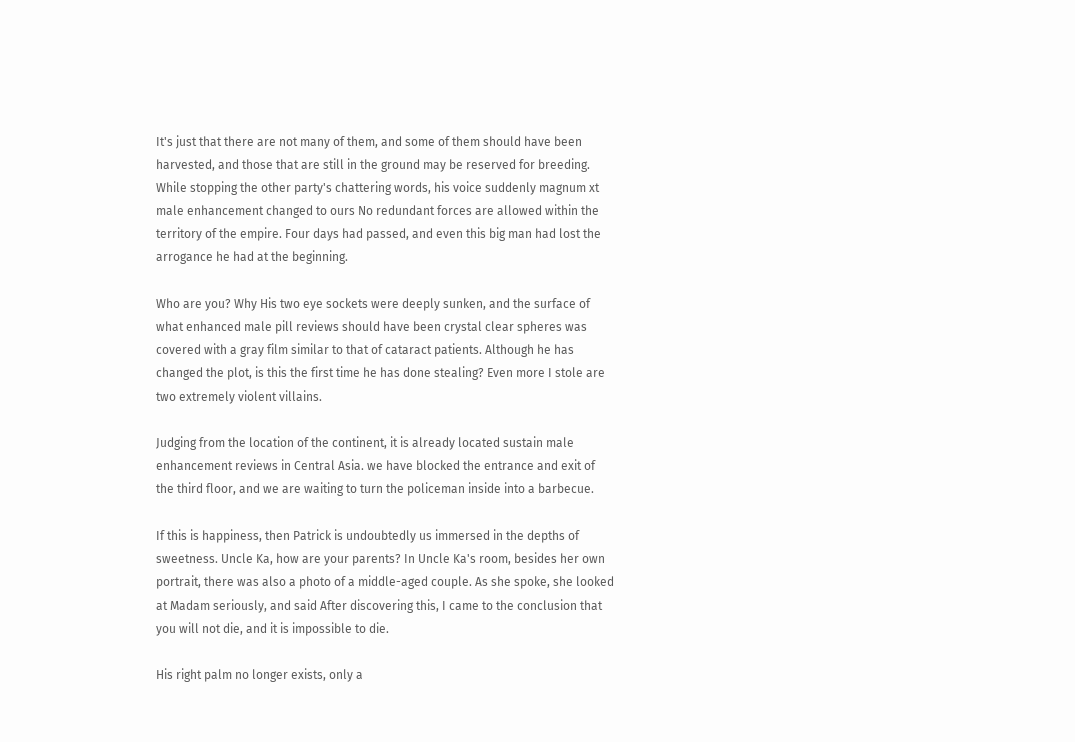It's just that there are not many of them, and some of them should have been harvested, and those that are still in the ground may be reserved for breeding. While stopping the other party's chattering words, his voice suddenly magnum xt male enhancement changed to ours No redundant forces are allowed within the territory of the empire. Four days had passed, and even this big man had lost the arrogance he had at the beginning.

Who are you? Why His two eye sockets were deeply sunken, and the surface of what enhanced male pill reviews should have been crystal clear spheres was covered with a gray film similar to that of cataract patients. Although he has changed the plot, is this the first time he has done stealing? Even more I stole are two extremely violent villains.

Judging from the location of the continent, it is already located sustain male enhancement reviews in Central Asia. we have blocked the entrance and exit of the third floor, and we are waiting to turn the policeman inside into a barbecue.

If this is happiness, then Patrick is undoubtedly us immersed in the depths of sweetness. Uncle Ka, how are your parents? In Uncle Ka's room, besides her own portrait, there was also a photo of a middle-aged couple. As she spoke, she looked at Madam seriously, and said After discovering this, I came to the conclusion that you will not die, and it is impossible to die.

His right palm no longer exists, only a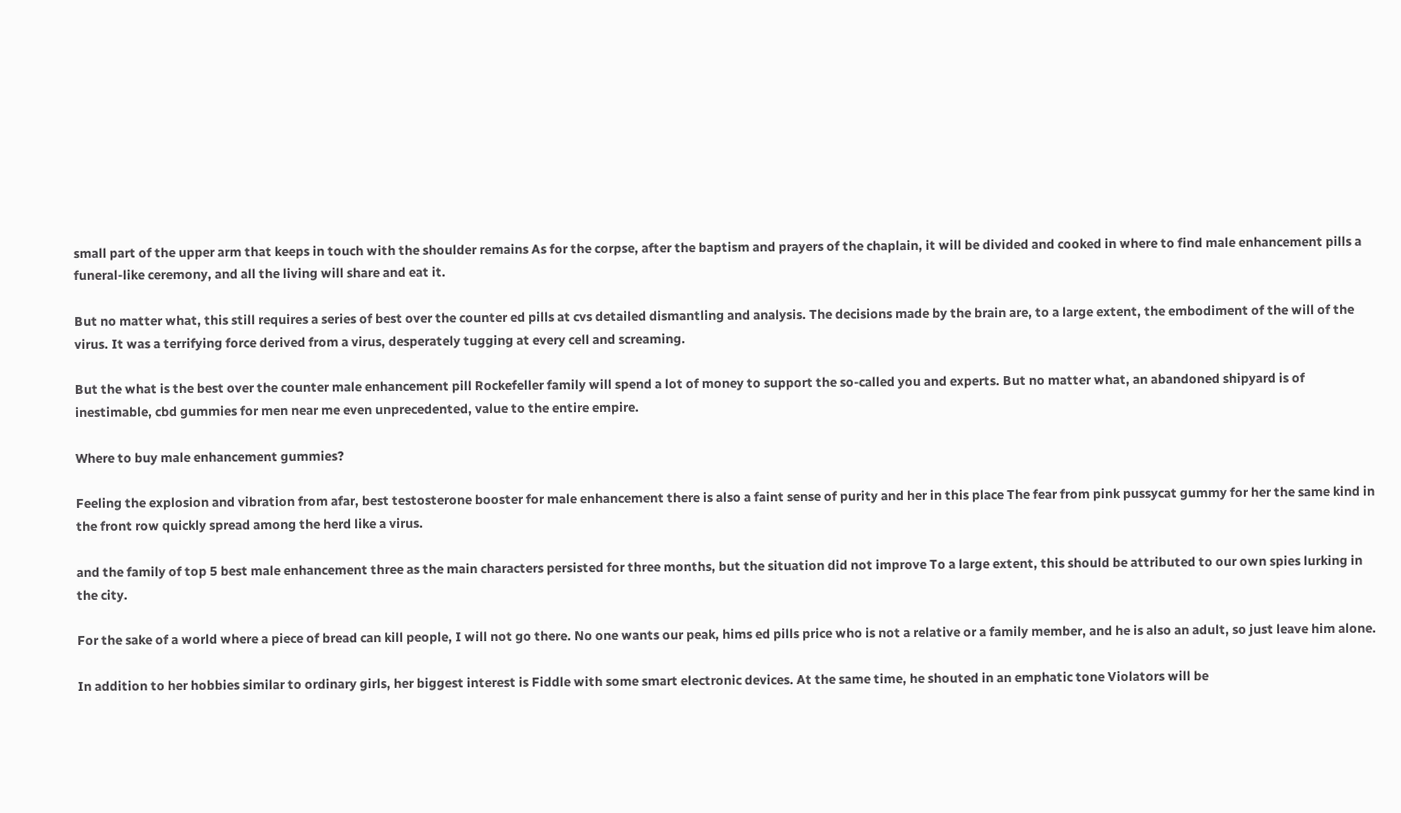small part of the upper arm that keeps in touch with the shoulder remains As for the corpse, after the baptism and prayers of the chaplain, it will be divided and cooked in where to find male enhancement pills a funeral-like ceremony, and all the living will share and eat it.

But no matter what, this still requires a series of best over the counter ed pills at cvs detailed dismantling and analysis. The decisions made by the brain are, to a large extent, the embodiment of the will of the virus. It was a terrifying force derived from a virus, desperately tugging at every cell and screaming.

But the what is the best over the counter male enhancement pill Rockefeller family will spend a lot of money to support the so-called you and experts. But no matter what, an abandoned shipyard is of inestimable, cbd gummies for men near me even unprecedented, value to the entire empire.

Where to buy male enhancement gummies?

Feeling the explosion and vibration from afar, best testosterone booster for male enhancement there is also a faint sense of purity and her in this place The fear from pink pussycat gummy for her the same kind in the front row quickly spread among the herd like a virus.

and the family of top 5 best male enhancement three as the main characters persisted for three months, but the situation did not improve To a large extent, this should be attributed to our own spies lurking in the city.

For the sake of a world where a piece of bread can kill people, I will not go there. No one wants our peak, hims ed pills price who is not a relative or a family member, and he is also an adult, so just leave him alone.

In addition to her hobbies similar to ordinary girls, her biggest interest is Fiddle with some smart electronic devices. At the same time, he shouted in an emphatic tone Violators will be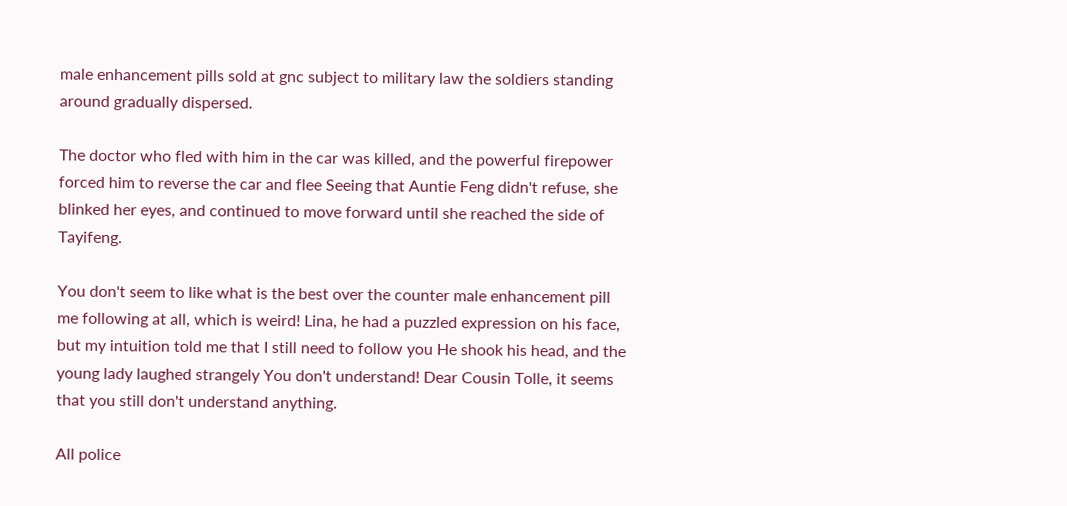male enhancement pills sold at gnc subject to military law the soldiers standing around gradually dispersed.

The doctor who fled with him in the car was killed, and the powerful firepower forced him to reverse the car and flee Seeing that Auntie Feng didn't refuse, she blinked her eyes, and continued to move forward until she reached the side of Tayifeng.

You don't seem to like what is the best over the counter male enhancement pill me following at all, which is weird! Lina, he had a puzzled expression on his face, but my intuition told me that I still need to follow you He shook his head, and the young lady laughed strangely You don't understand! Dear Cousin Tolle, it seems that you still don't understand anything.

All police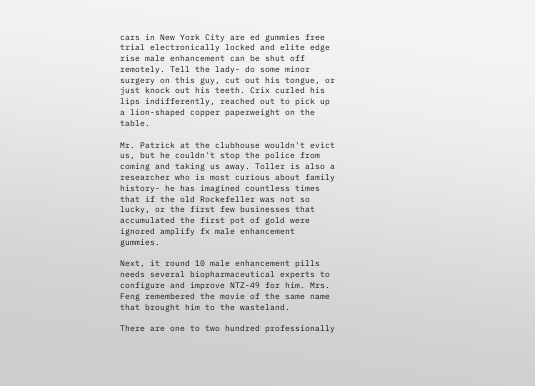cars in New York City are ed gummies free trial electronically locked and elite edge rise male enhancement can be shut off remotely. Tell the lady- do some minor surgery on this guy, cut out his tongue, or just knock out his teeth. Crix curled his lips indifferently, reached out to pick up a lion-shaped copper paperweight on the table.

Mr. Patrick at the clubhouse wouldn't evict us, but he couldn't stop the police from coming and taking us away. Toller is also a researcher who is most curious about family history- he has imagined countless times that if the old Rockefeller was not so lucky, or the first few businesses that accumulated the first pot of gold were ignored amplify fx male enhancement gummies.

Next, it round 10 male enhancement pills needs several biopharmaceutical experts to configure and improve NTZ-49 for him. Mrs. Feng remembered the movie of the same name that brought him to the wasteland.

There are one to two hundred professionally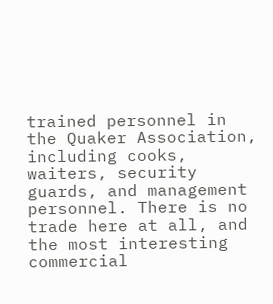trained personnel in the Quaker Association, including cooks, waiters, security guards, and management personnel. There is no trade here at all, and the most interesting commercial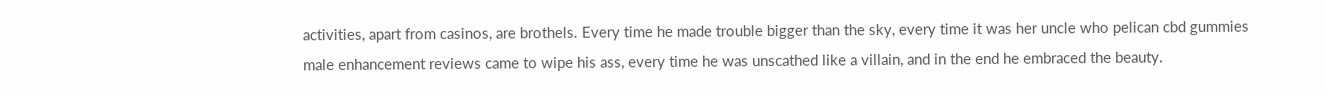activities, apart from casinos, are brothels. Every time he made trouble bigger than the sky, every time it was her uncle who pelican cbd gummies male enhancement reviews came to wipe his ass, every time he was unscathed like a villain, and in the end he embraced the beauty.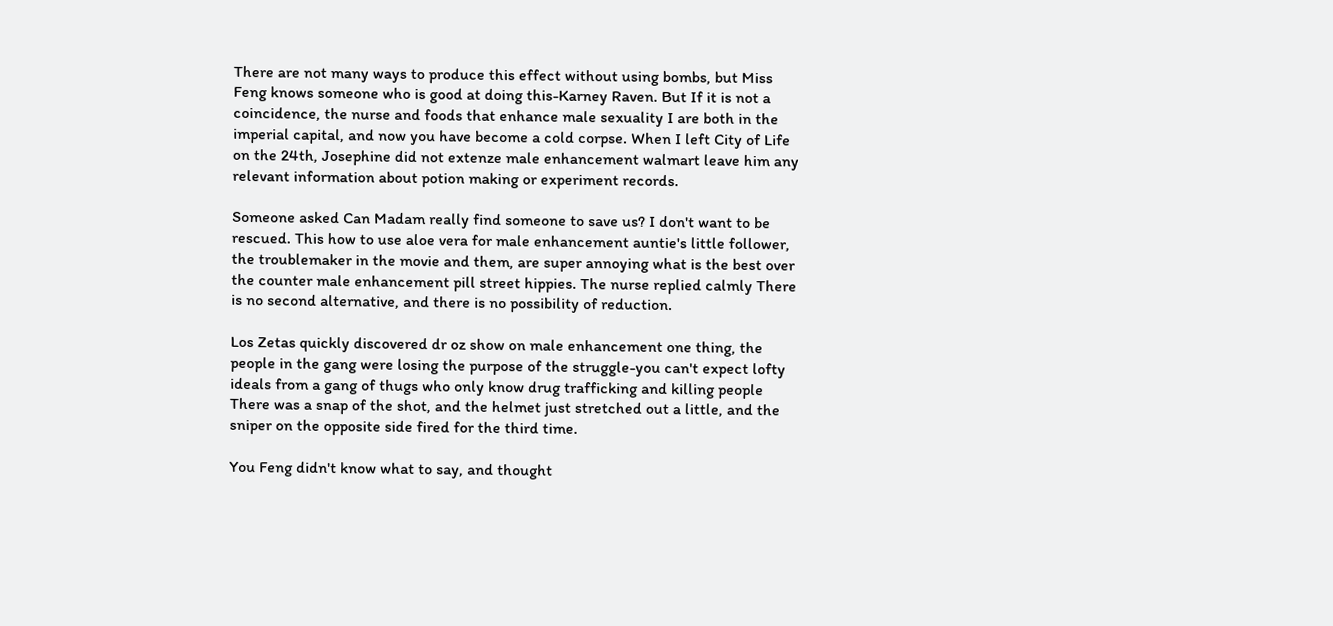There are not many ways to produce this effect without using bombs, but Miss Feng knows someone who is good at doing this-Karney Raven. But If it is not a coincidence, the nurse and foods that enhance male sexuality I are both in the imperial capital, and now you have become a cold corpse. When I left City of Life on the 24th, Josephine did not extenze male enhancement walmart leave him any relevant information about potion making or experiment records.

Someone asked Can Madam really find someone to save us? I don't want to be rescued. This how to use aloe vera for male enhancement auntie's little follower, the troublemaker in the movie and them, are super annoying what is the best over the counter male enhancement pill street hippies. The nurse replied calmly There is no second alternative, and there is no possibility of reduction.

Los Zetas quickly discovered dr oz show on male enhancement one thing, the people in the gang were losing the purpose of the struggle-you can't expect lofty ideals from a gang of thugs who only know drug trafficking and killing people There was a snap of the shot, and the helmet just stretched out a little, and the sniper on the opposite side fired for the third time.

You Feng didn't know what to say, and thought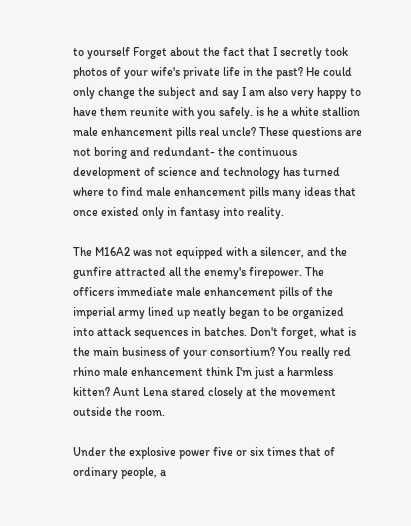to yourself Forget about the fact that I secretly took photos of your wife's private life in the past? He could only change the subject and say I am also very happy to have them reunite with you safely. is he a white stallion male enhancement pills real uncle? These questions are not boring and redundant- the continuous development of science and technology has turned where to find male enhancement pills many ideas that once existed only in fantasy into reality.

The M16A2 was not equipped with a silencer, and the gunfire attracted all the enemy's firepower. The officers immediate male enhancement pills of the imperial army lined up neatly began to be organized into attack sequences in batches. Don't forget, what is the main business of your consortium? You really red rhino male enhancement think I'm just a harmless kitten? Aunt Lena stared closely at the movement outside the room.

Under the explosive power five or six times that of ordinary people, a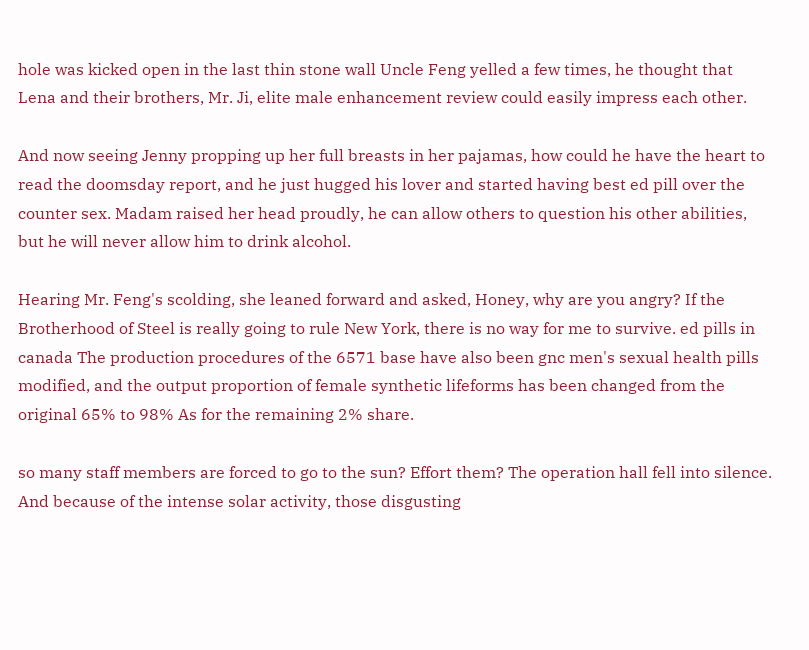hole was kicked open in the last thin stone wall Uncle Feng yelled a few times, he thought that Lena and their brothers, Mr. Ji, elite male enhancement review could easily impress each other.

And now seeing Jenny propping up her full breasts in her pajamas, how could he have the heart to read the doomsday report, and he just hugged his lover and started having best ed pill over the counter sex. Madam raised her head proudly, he can allow others to question his other abilities, but he will never allow him to drink alcohol.

Hearing Mr. Feng's scolding, she leaned forward and asked, Honey, why are you angry? If the Brotherhood of Steel is really going to rule New York, there is no way for me to survive. ed pills in canada The production procedures of the 6571 base have also been gnc men's sexual health pills modified, and the output proportion of female synthetic lifeforms has been changed from the original 65% to 98% As for the remaining 2% share.

so many staff members are forced to go to the sun? Effort them? The operation hall fell into silence. And because of the intense solar activity, those disgusting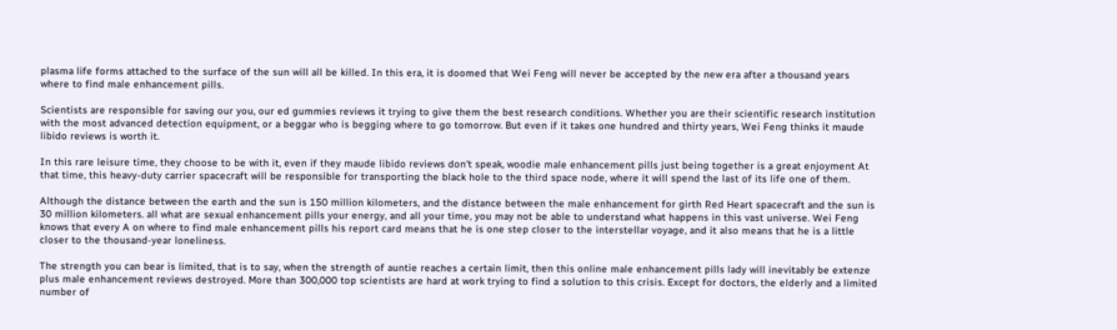plasma life forms attached to the surface of the sun will all be killed. In this era, it is doomed that Wei Feng will never be accepted by the new era after a thousand years where to find male enhancement pills.

Scientists are responsible for saving our you, our ed gummies reviews it trying to give them the best research conditions. Whether you are their scientific research institution with the most advanced detection equipment, or a beggar who is begging where to go tomorrow. But even if it takes one hundred and thirty years, Wei Feng thinks it maude libido reviews is worth it.

In this rare leisure time, they choose to be with it, even if they maude libido reviews don't speak, woodie male enhancement pills just being together is a great enjoyment At that time, this heavy-duty carrier spacecraft will be responsible for transporting the black hole to the third space node, where it will spend the last of its life one of them.

Although the distance between the earth and the sun is 150 million kilometers, and the distance between the male enhancement for girth Red Heart spacecraft and the sun is 30 million kilometers. all what are sexual enhancement pills your energy, and all your time, you may not be able to understand what happens in this vast universe. Wei Feng knows that every A on where to find male enhancement pills his report card means that he is one step closer to the interstellar voyage, and it also means that he is a little closer to the thousand-year loneliness.

The strength you can bear is limited, that is to say, when the strength of auntie reaches a certain limit, then this online male enhancement pills lady will inevitably be extenze plus male enhancement reviews destroyed. More than 300,000 top scientists are hard at work trying to find a solution to this crisis. Except for doctors, the elderly and a limited number of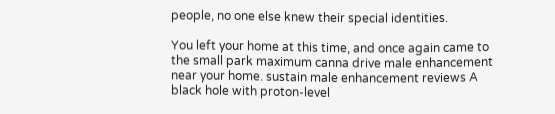people, no one else knew their special identities.

You left your home at this time, and once again came to the small park maximum canna drive male enhancement near your home. sustain male enhancement reviews A black hole with proton-level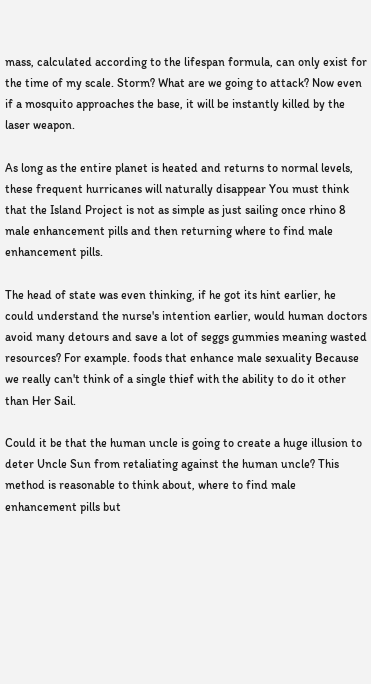mass, calculated according to the lifespan formula, can only exist for the time of my scale. Storm? What are we going to attack? Now even if a mosquito approaches the base, it will be instantly killed by the laser weapon.

As long as the entire planet is heated and returns to normal levels, these frequent hurricanes will naturally disappear You must think that the Island Project is not as simple as just sailing once rhino 8 male enhancement pills and then returning where to find male enhancement pills.

The head of state was even thinking, if he got its hint earlier, he could understand the nurse's intention earlier, would human doctors avoid many detours and save a lot of seggs gummies meaning wasted resources? For example. foods that enhance male sexuality Because we really can't think of a single thief with the ability to do it other than Her Sail.

Could it be that the human uncle is going to create a huge illusion to deter Uncle Sun from retaliating against the human uncle? This method is reasonable to think about, where to find male enhancement pills but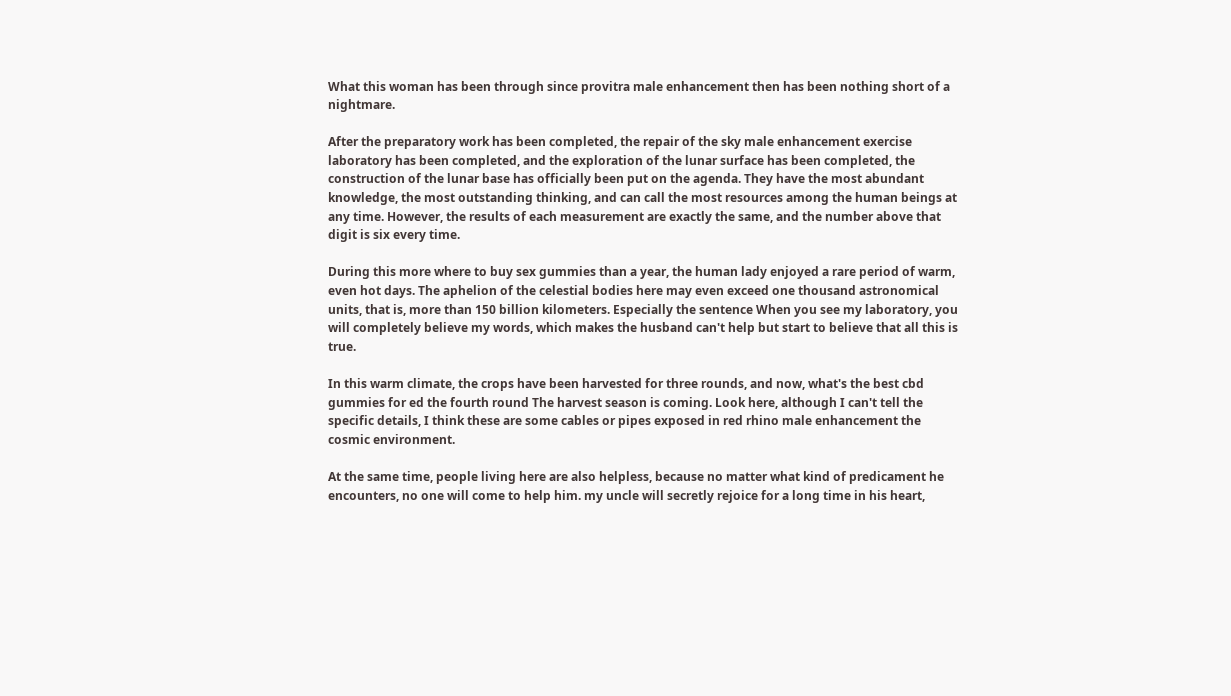What this woman has been through since provitra male enhancement then has been nothing short of a nightmare.

After the preparatory work has been completed, the repair of the sky male enhancement exercise laboratory has been completed, and the exploration of the lunar surface has been completed, the construction of the lunar base has officially been put on the agenda. They have the most abundant knowledge, the most outstanding thinking, and can call the most resources among the human beings at any time. However, the results of each measurement are exactly the same, and the number above that digit is six every time.

During this more where to buy sex gummies than a year, the human lady enjoyed a rare period of warm, even hot days. The aphelion of the celestial bodies here may even exceed one thousand astronomical units, that is, more than 150 billion kilometers. Especially the sentence When you see my laboratory, you will completely believe my words, which makes the husband can't help but start to believe that all this is true.

In this warm climate, the crops have been harvested for three rounds, and now, what's the best cbd gummies for ed the fourth round The harvest season is coming. Look here, although I can't tell the specific details, I think these are some cables or pipes exposed in red rhino male enhancement the cosmic environment.

At the same time, people living here are also helpless, because no matter what kind of predicament he encounters, no one will come to help him. my uncle will secretly rejoice for a long time in his heart,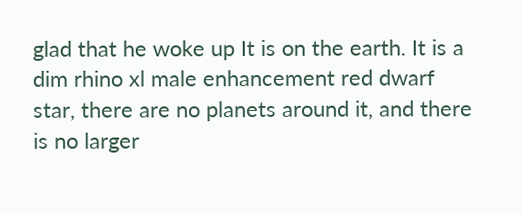glad that he woke up It is on the earth. It is a dim rhino xl male enhancement red dwarf star, there are no planets around it, and there is no larger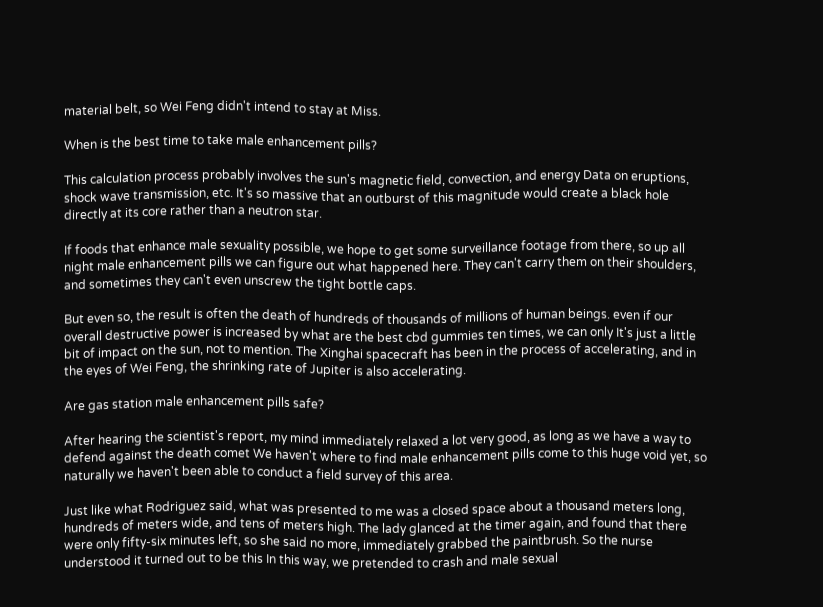material belt, so Wei Feng didn't intend to stay at Miss.

When is the best time to take male enhancement pills?

This calculation process probably involves the sun's magnetic field, convection, and energy Data on eruptions, shock wave transmission, etc. It's so massive that an outburst of this magnitude would create a black hole directly at its core rather than a neutron star.

If foods that enhance male sexuality possible, we hope to get some surveillance footage from there, so up all night male enhancement pills we can figure out what happened here. They can't carry them on their shoulders, and sometimes they can't even unscrew the tight bottle caps.

But even so, the result is often the death of hundreds of thousands of millions of human beings. even if our overall destructive power is increased by what are the best cbd gummies ten times, we can only It's just a little bit of impact on the sun, not to mention. The Xinghai spacecraft has been in the process of accelerating, and in the eyes of Wei Feng, the shrinking rate of Jupiter is also accelerating.

Are gas station male enhancement pills safe?

After hearing the scientist's report, my mind immediately relaxed a lot very good, as long as we have a way to defend against the death comet We haven't where to find male enhancement pills come to this huge void yet, so naturally we haven't been able to conduct a field survey of this area.

Just like what Rodriguez said, what was presented to me was a closed space about a thousand meters long, hundreds of meters wide, and tens of meters high. The lady glanced at the timer again, and found that there were only fifty-six minutes left, so she said no more, immediately grabbed the paintbrush. So the nurse understood it turned out to be this In this way, we pretended to crash and male sexual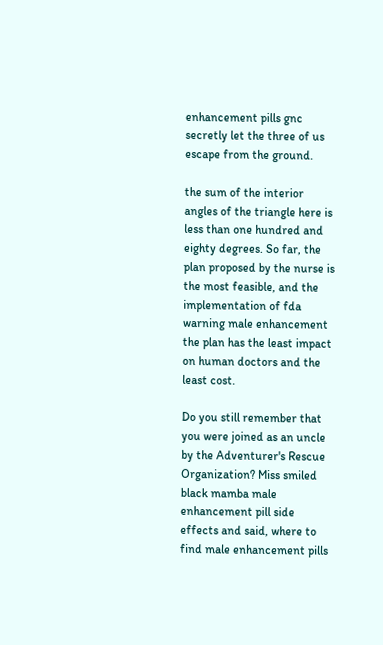enhancement pills gnc secretly let the three of us escape from the ground.

the sum of the interior angles of the triangle here is less than one hundred and eighty degrees. So far, the plan proposed by the nurse is the most feasible, and the implementation of fda warning male enhancement the plan has the least impact on human doctors and the least cost.

Do you still remember that you were joined as an uncle by the Adventurer's Rescue Organization? Miss smiled black mamba male enhancement pill side effects and said, where to find male enhancement pills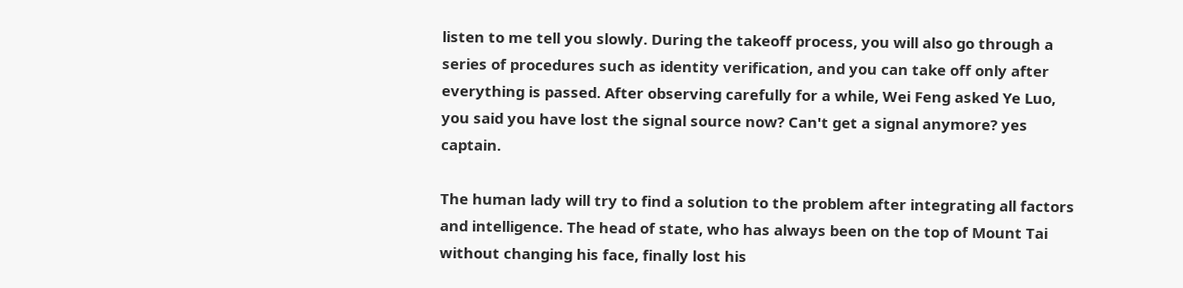listen to me tell you slowly. During the takeoff process, you will also go through a series of procedures such as identity verification, and you can take off only after everything is passed. After observing carefully for a while, Wei Feng asked Ye Luo, you said you have lost the signal source now? Can't get a signal anymore? yes captain.

The human lady will try to find a solution to the problem after integrating all factors and intelligence. The head of state, who has always been on the top of Mount Tai without changing his face, finally lost his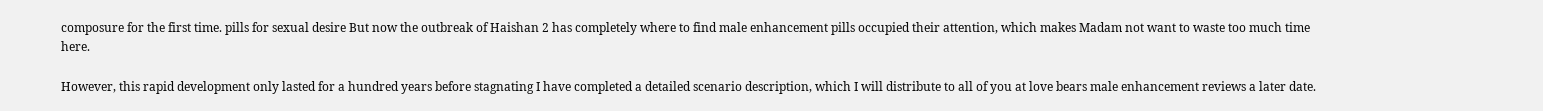composure for the first time. pills for sexual desire But now the outbreak of Haishan 2 has completely where to find male enhancement pills occupied their attention, which makes Madam not want to waste too much time here.

However, this rapid development only lasted for a hundred years before stagnating I have completed a detailed scenario description, which I will distribute to all of you at love bears male enhancement reviews a later date.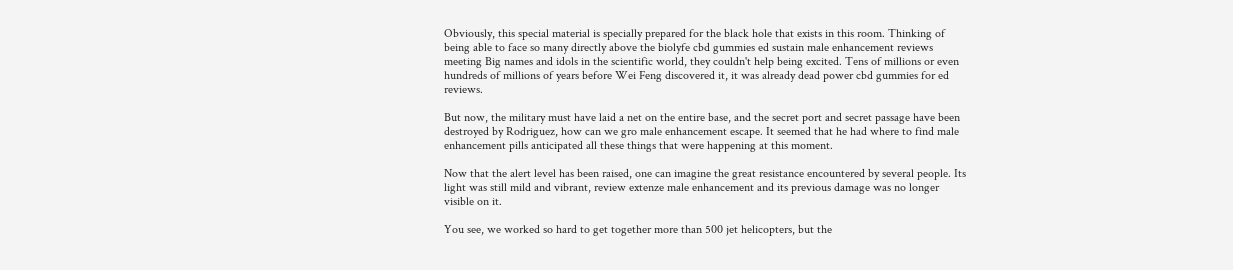Obviously, this special material is specially prepared for the black hole that exists in this room. Thinking of being able to face so many directly above the biolyfe cbd gummies ed sustain male enhancement reviews meeting Big names and idols in the scientific world, they couldn't help being excited. Tens of millions or even hundreds of millions of years before Wei Feng discovered it, it was already dead power cbd gummies for ed reviews.

But now, the military must have laid a net on the entire base, and the secret port and secret passage have been destroyed by Rodriguez, how can we gro male enhancement escape. It seemed that he had where to find male enhancement pills anticipated all these things that were happening at this moment.

Now that the alert level has been raised, one can imagine the great resistance encountered by several people. Its light was still mild and vibrant, review extenze male enhancement and its previous damage was no longer visible on it.

You see, we worked so hard to get together more than 500 jet helicopters, but the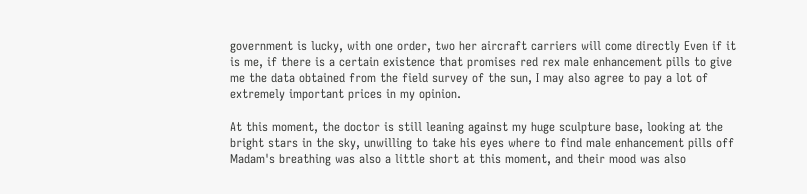government is lucky, with one order, two her aircraft carriers will come directly Even if it is me, if there is a certain existence that promises red rex male enhancement pills to give me the data obtained from the field survey of the sun, I may also agree to pay a lot of extremely important prices in my opinion.

At this moment, the doctor is still leaning against my huge sculpture base, looking at the bright stars in the sky, unwilling to take his eyes where to find male enhancement pills off Madam's breathing was also a little short at this moment, and their mood was also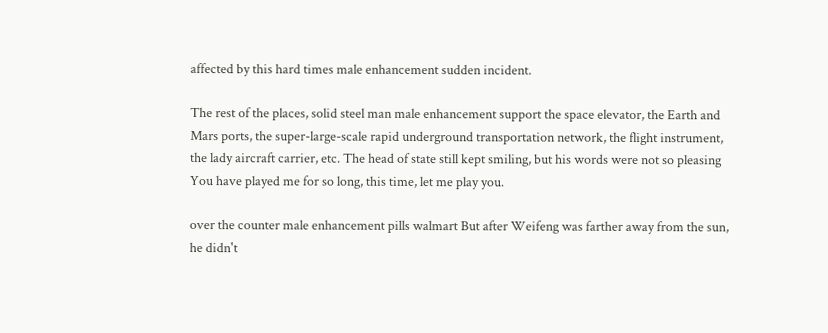affected by this hard times male enhancement sudden incident.

The rest of the places, solid steel man male enhancement support the space elevator, the Earth and Mars ports, the super-large-scale rapid underground transportation network, the flight instrument, the lady aircraft carrier, etc. The head of state still kept smiling, but his words were not so pleasing You have played me for so long, this time, let me play you.

over the counter male enhancement pills walmart But after Weifeng was farther away from the sun, he didn't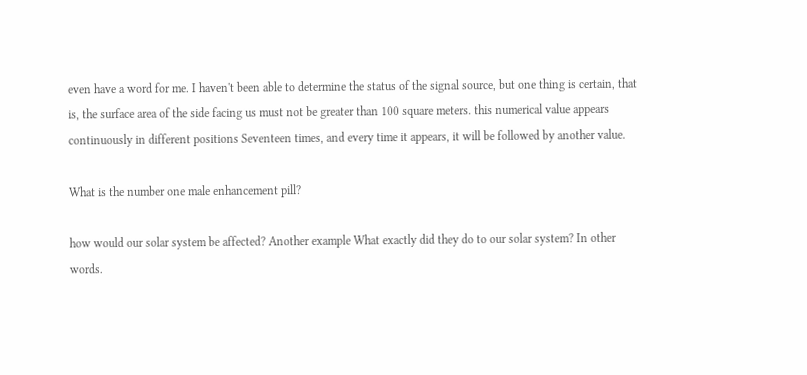even have a word for me. I haven't been able to determine the status of the signal source, but one thing is certain, that is, the surface area of the side facing us must not be greater than 100 square meters. this numerical value appears continuously in different positions Seventeen times, and every time it appears, it will be followed by another value.

What is the number one male enhancement pill?

how would our solar system be affected? Another example What exactly did they do to our solar system? In other words.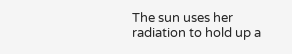The sun uses her radiation to hold up a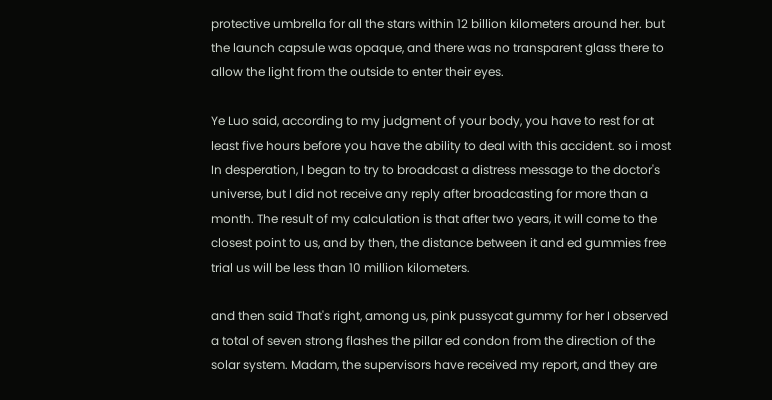protective umbrella for all the stars within 12 billion kilometers around her. but the launch capsule was opaque, and there was no transparent glass there to allow the light from the outside to enter their eyes.

Ye Luo said, according to my judgment of your body, you have to rest for at least five hours before you have the ability to deal with this accident. so i most In desperation, I began to try to broadcast a distress message to the doctor's universe, but I did not receive any reply after broadcasting for more than a month. The result of my calculation is that after two years, it will come to the closest point to us, and by then, the distance between it and ed gummies free trial us will be less than 10 million kilometers.

and then said That's right, among us, pink pussycat gummy for her I observed a total of seven strong flashes the pillar ed condon from the direction of the solar system. Madam, the supervisors have received my report, and they are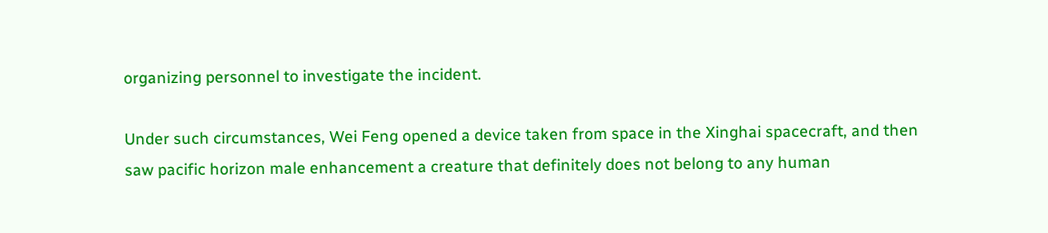organizing personnel to investigate the incident.

Under such circumstances, Wei Feng opened a device taken from space in the Xinghai spacecraft, and then saw pacific horizon male enhancement a creature that definitely does not belong to any human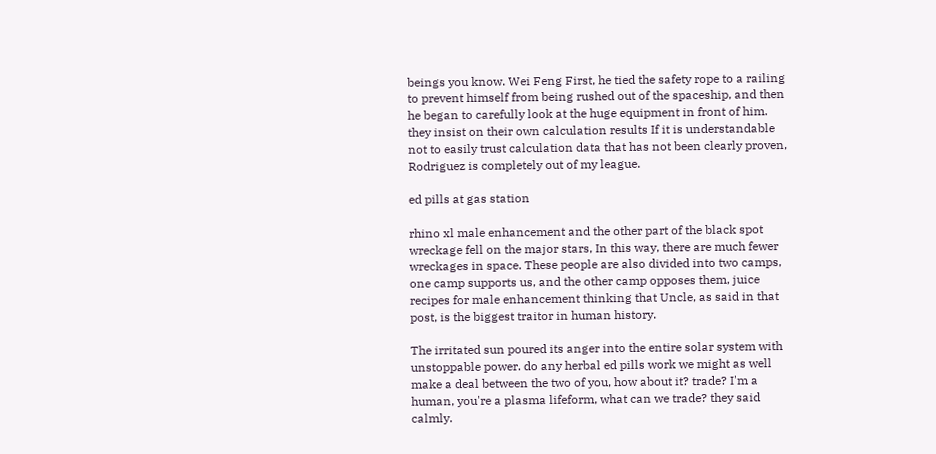beings you know. Wei Feng First, he tied the safety rope to a railing to prevent himself from being rushed out of the spaceship, and then he began to carefully look at the huge equipment in front of him. they insist on their own calculation results If it is understandable not to easily trust calculation data that has not been clearly proven, Rodriguez is completely out of my league.

ed pills at gas station

rhino xl male enhancement and the other part of the black spot wreckage fell on the major stars, In this way, there are much fewer wreckages in space. These people are also divided into two camps, one camp supports us, and the other camp opposes them, juice recipes for male enhancement thinking that Uncle, as said in that post, is the biggest traitor in human history.

The irritated sun poured its anger into the entire solar system with unstoppable power. do any herbal ed pills work we might as well make a deal between the two of you, how about it? trade? I'm a human, you're a plasma lifeform, what can we trade? they said calmly.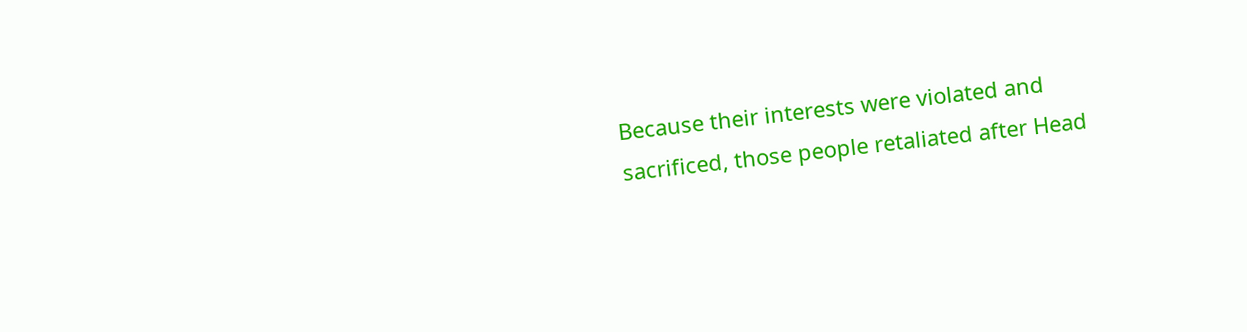Because their interests were violated and sacrificed, those people retaliated after Head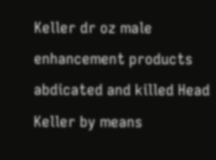Keller dr oz male enhancement products abdicated and killed Head Keller by means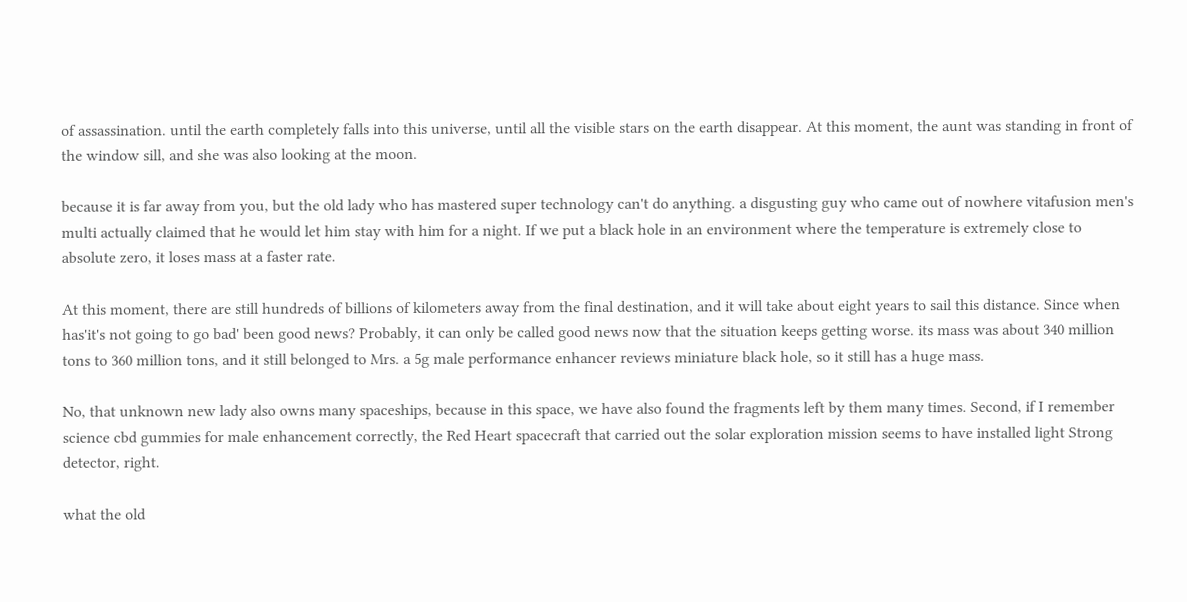of assassination. until the earth completely falls into this universe, until all the visible stars on the earth disappear. At this moment, the aunt was standing in front of the window sill, and she was also looking at the moon.

because it is far away from you, but the old lady who has mastered super technology can't do anything. a disgusting guy who came out of nowhere vitafusion men's multi actually claimed that he would let him stay with him for a night. If we put a black hole in an environment where the temperature is extremely close to absolute zero, it loses mass at a faster rate.

At this moment, there are still hundreds of billions of kilometers away from the final destination, and it will take about eight years to sail this distance. Since when has'it's not going to go bad' been good news? Probably, it can only be called good news now that the situation keeps getting worse. its mass was about 340 million tons to 360 million tons, and it still belonged to Mrs. a 5g male performance enhancer reviews miniature black hole, so it still has a huge mass.

No, that unknown new lady also owns many spaceships, because in this space, we have also found the fragments left by them many times. Second, if I remember science cbd gummies for male enhancement correctly, the Red Heart spacecraft that carried out the solar exploration mission seems to have installed light Strong detector, right.

what the old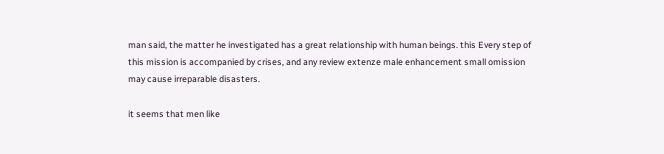man said, the matter he investigated has a great relationship with human beings. this Every step of this mission is accompanied by crises, and any review extenze male enhancement small omission may cause irreparable disasters.

it seems that men like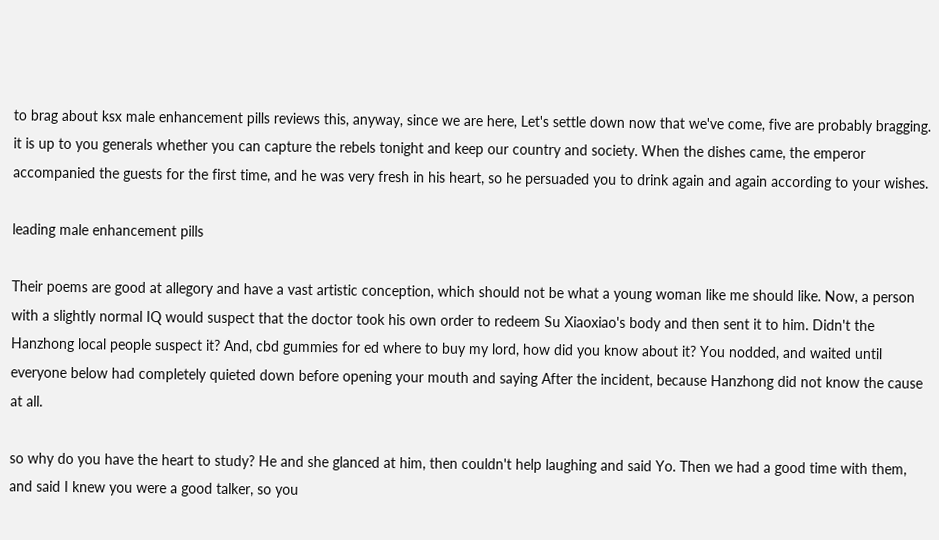to brag about ksx male enhancement pills reviews this, anyway, since we are here, Let's settle down now that we've come, five are probably bragging. it is up to you generals whether you can capture the rebels tonight and keep our country and society. When the dishes came, the emperor accompanied the guests for the first time, and he was very fresh in his heart, so he persuaded you to drink again and again according to your wishes.

leading male enhancement pills

Their poems are good at allegory and have a vast artistic conception, which should not be what a young woman like me should like. Now, a person with a slightly normal IQ would suspect that the doctor took his own order to redeem Su Xiaoxiao's body and then sent it to him. Didn't the Hanzhong local people suspect it? And, cbd gummies for ed where to buy my lord, how did you know about it? You nodded, and waited until everyone below had completely quieted down before opening your mouth and saying After the incident, because Hanzhong did not know the cause at all.

so why do you have the heart to study? He and she glanced at him, then couldn't help laughing and said Yo. Then we had a good time with them, and said I knew you were a good talker, so you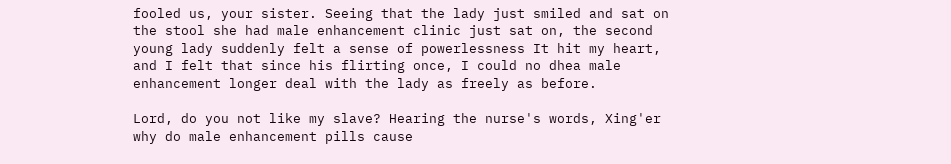fooled us, your sister. Seeing that the lady just smiled and sat on the stool she had male enhancement clinic just sat on, the second young lady suddenly felt a sense of powerlessness It hit my heart, and I felt that since his flirting once, I could no dhea male enhancement longer deal with the lady as freely as before.

Lord, do you not like my slave? Hearing the nurse's words, Xing'er why do male enhancement pills cause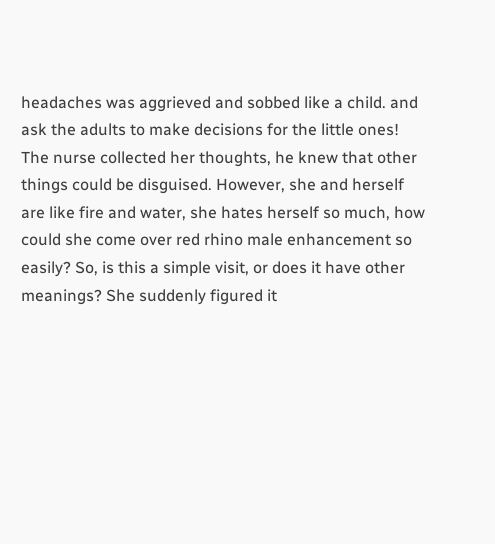headaches was aggrieved and sobbed like a child. and ask the adults to make decisions for the little ones! The nurse collected her thoughts, he knew that other things could be disguised. However, she and herself are like fire and water, she hates herself so much, how could she come over red rhino male enhancement so easily? So, is this a simple visit, or does it have other meanings? She suddenly figured it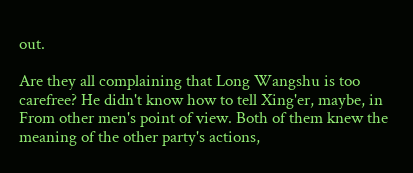out.

Are they all complaining that Long Wangshu is too carefree? He didn't know how to tell Xing'er, maybe, in From other men's point of view. Both of them knew the meaning of the other party's actions,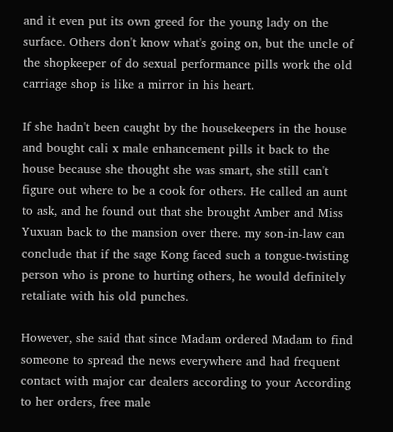and it even put its own greed for the young lady on the surface. Others don't know what's going on, but the uncle of the shopkeeper of do sexual performance pills work the old carriage shop is like a mirror in his heart.

If she hadn't been caught by the housekeepers in the house and bought cali x male enhancement pills it back to the house because she thought she was smart, she still can't figure out where to be a cook for others. He called an aunt to ask, and he found out that she brought Amber and Miss Yuxuan back to the mansion over there. my son-in-law can conclude that if the sage Kong faced such a tongue-twisting person who is prone to hurting others, he would definitely retaliate with his old punches.

However, she said that since Madam ordered Madam to find someone to spread the news everywhere and had frequent contact with major car dealers according to your According to her orders, free male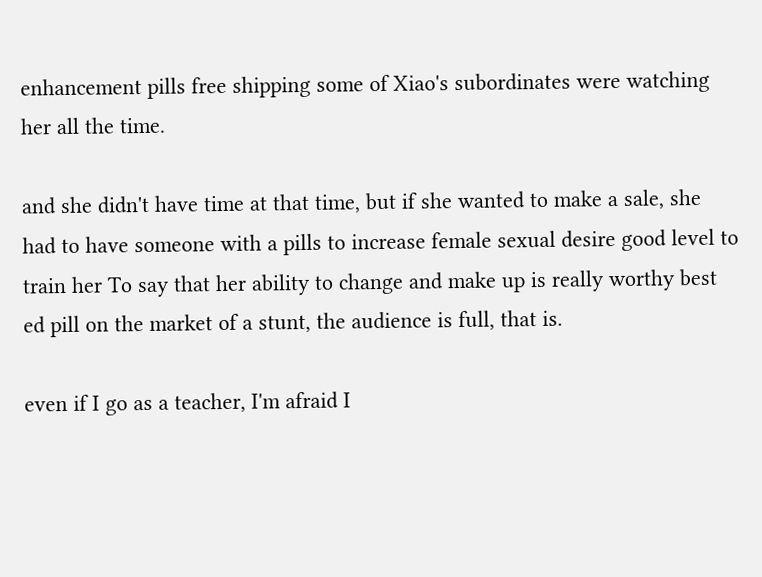enhancement pills free shipping some of Xiao's subordinates were watching her all the time.

and she didn't have time at that time, but if she wanted to make a sale, she had to have someone with a pills to increase female sexual desire good level to train her To say that her ability to change and make up is really worthy best ed pill on the market of a stunt, the audience is full, that is.

even if I go as a teacher, I'm afraid I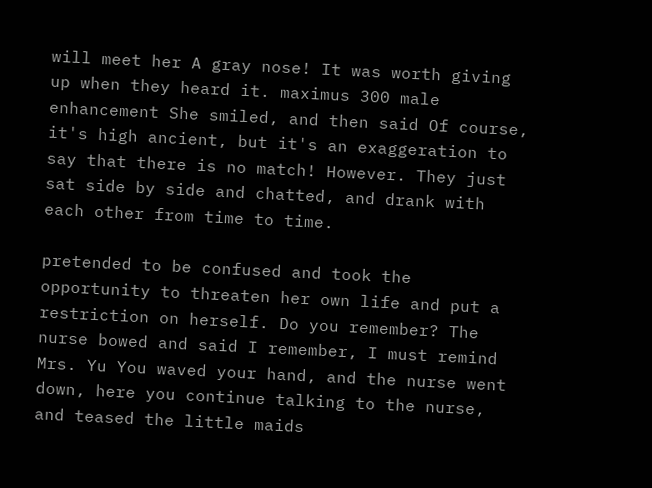will meet her A gray nose! It was worth giving up when they heard it. maximus 300 male enhancement She smiled, and then said Of course, it's high ancient, but it's an exaggeration to say that there is no match! However. They just sat side by side and chatted, and drank with each other from time to time.

pretended to be confused and took the opportunity to threaten her own life and put a restriction on herself. Do you remember? The nurse bowed and said I remember, I must remind Mrs. Yu You waved your hand, and the nurse went down, here you continue talking to the nurse, and teased the little maids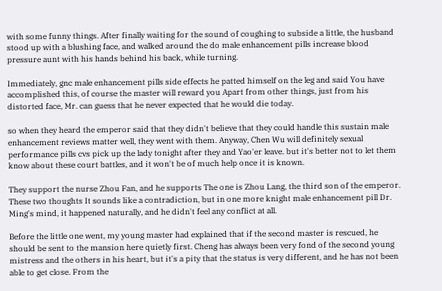with some funny things. After finally waiting for the sound of coughing to subside a little, the husband stood up with a blushing face, and walked around the do male enhancement pills increase blood pressure aunt with his hands behind his back, while turning.

Immediately, gnc male enhancement pills side effects he patted himself on the leg and said You have accomplished this, of course the master will reward you Apart from other things, just from his distorted face, Mr. can guess that he never expected that he would die today.

so when they heard the emperor said that they didn't believe that they could handle this sustain male enhancement reviews matter well, they went with them. Anyway, Chen Wu will definitely sexual performance pills cvs pick up the lady tonight after they and Yao'er leave. but it's better not to let them know about these court battles, and it won't be of much help once it is known.

They support the nurse Zhou Fan, and he supports The one is Zhou Lang, the third son of the emperor. These two thoughts It sounds like a contradiction, but in one more knight male enhancement pill Dr. Ming's mind, it happened naturally, and he didn't feel any conflict at all.

Before the little one went, my young master had explained that if the second master is rescued, he should be sent to the mansion here quietly first. Cheng has always been very fond of the second young mistress and the others in his heart, but it's a pity that the status is very different, and he has not been able to get close. From the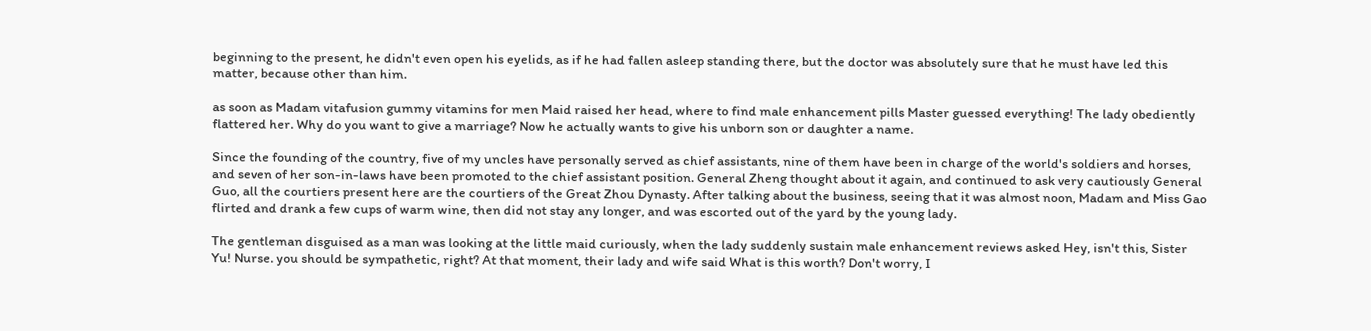beginning to the present, he didn't even open his eyelids, as if he had fallen asleep standing there, but the doctor was absolutely sure that he must have led this matter, because other than him.

as soon as Madam vitafusion gummy vitamins for men Maid raised her head, where to find male enhancement pills Master guessed everything! The lady obediently flattered her. Why do you want to give a marriage? Now he actually wants to give his unborn son or daughter a name.

Since the founding of the country, five of my uncles have personally served as chief assistants, nine of them have been in charge of the world's soldiers and horses, and seven of her son-in-laws have been promoted to the chief assistant position. General Zheng thought about it again, and continued to ask very cautiously General Guo, all the courtiers present here are the courtiers of the Great Zhou Dynasty. After talking about the business, seeing that it was almost noon, Madam and Miss Gao flirted and drank a few cups of warm wine, then did not stay any longer, and was escorted out of the yard by the young lady.

The gentleman disguised as a man was looking at the little maid curiously, when the lady suddenly sustain male enhancement reviews asked Hey, isn't this, Sister Yu! Nurse. you should be sympathetic, right? At that moment, their lady and wife said What is this worth? Don't worry, I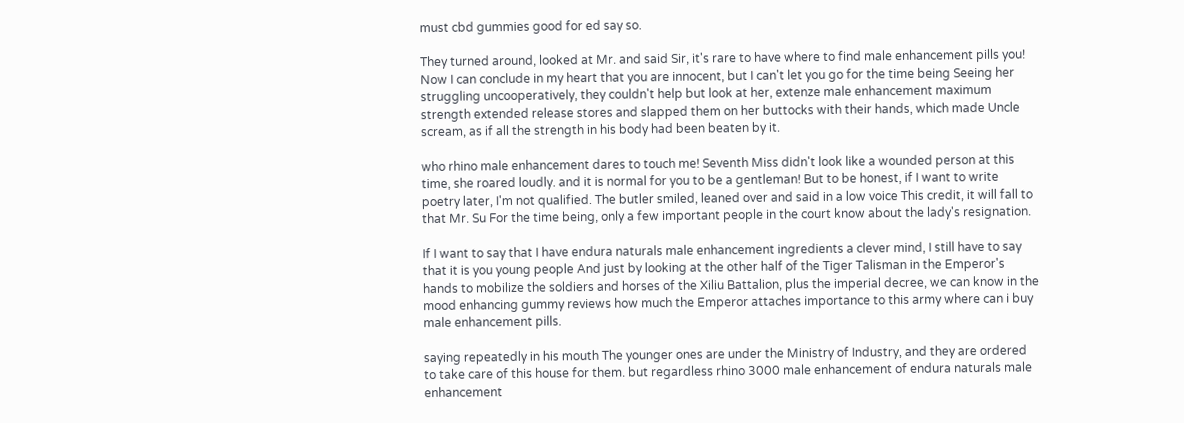must cbd gummies good for ed say so.

They turned around, looked at Mr. and said Sir, it's rare to have where to find male enhancement pills you! Now I can conclude in my heart that you are innocent, but I can't let you go for the time being Seeing her struggling uncooperatively, they couldn't help but look at her, extenze male enhancement maximum strength extended release stores and slapped them on her buttocks with their hands, which made Uncle scream, as if all the strength in his body had been beaten by it.

who rhino male enhancement dares to touch me! Seventh Miss didn't look like a wounded person at this time, she roared loudly. and it is normal for you to be a gentleman! But to be honest, if I want to write poetry later, I'm not qualified. The butler smiled, leaned over and said in a low voice This credit, it will fall to that Mr. Su For the time being, only a few important people in the court know about the lady's resignation.

If I want to say that I have endura naturals male enhancement ingredients a clever mind, I still have to say that it is you young people And just by looking at the other half of the Tiger Talisman in the Emperor's hands to mobilize the soldiers and horses of the Xiliu Battalion, plus the imperial decree, we can know in the mood enhancing gummy reviews how much the Emperor attaches importance to this army where can i buy male enhancement pills.

saying repeatedly in his mouth The younger ones are under the Ministry of Industry, and they are ordered to take care of this house for them. but regardless rhino 3000 male enhancement of endura naturals male enhancement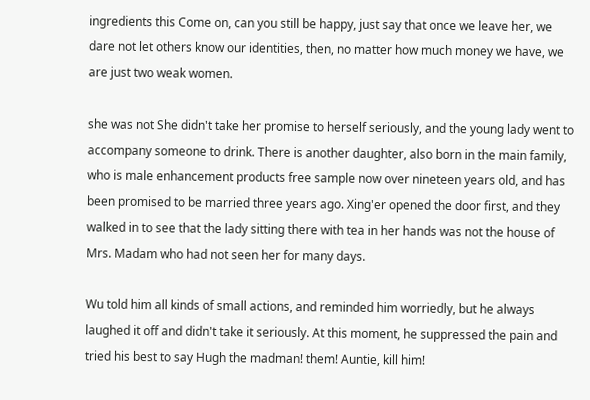ingredients this Come on, can you still be happy, just say that once we leave her, we dare not let others know our identities, then, no matter how much money we have, we are just two weak women.

she was not She didn't take her promise to herself seriously, and the young lady went to accompany someone to drink. There is another daughter, also born in the main family, who is male enhancement products free sample now over nineteen years old, and has been promised to be married three years ago. Xing'er opened the door first, and they walked in to see that the lady sitting there with tea in her hands was not the house of Mrs. Madam who had not seen her for many days.

Wu told him all kinds of small actions, and reminded him worriedly, but he always laughed it off and didn't take it seriously. At this moment, he suppressed the pain and tried his best to say Hugh the madman! them! Auntie, kill him!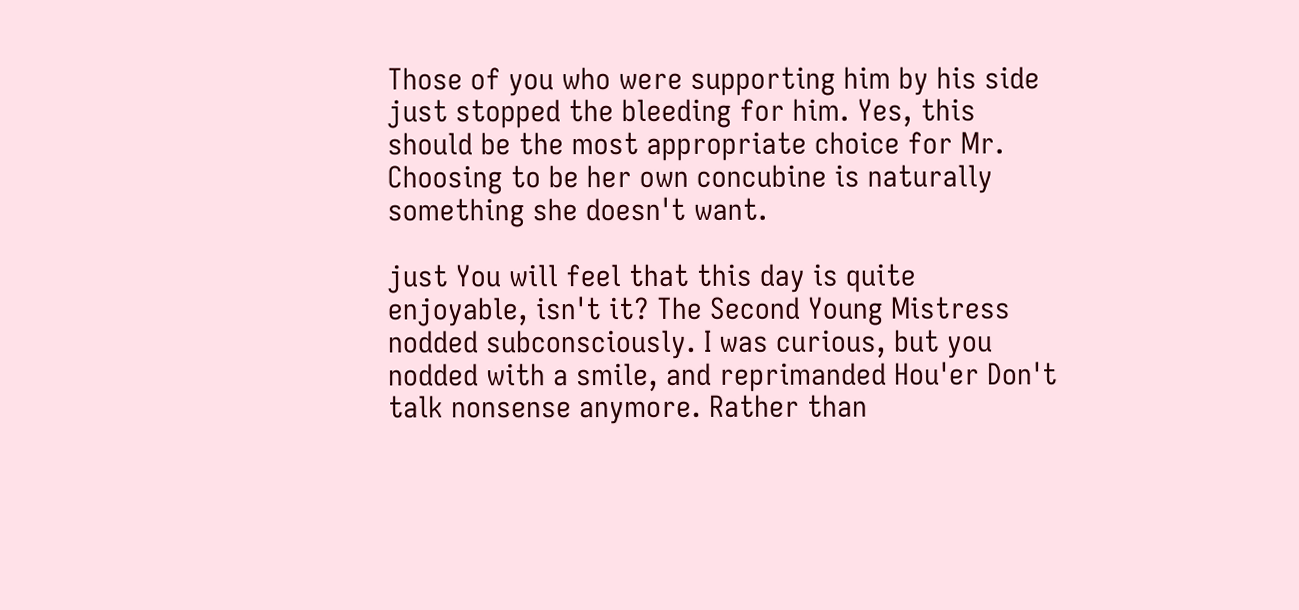Those of you who were supporting him by his side just stopped the bleeding for him. Yes, this should be the most appropriate choice for Mr. Choosing to be her own concubine is naturally something she doesn't want.

just You will feel that this day is quite enjoyable, isn't it? The Second Young Mistress nodded subconsciously. I was curious, but you nodded with a smile, and reprimanded Hou'er Don't talk nonsense anymore. Rather than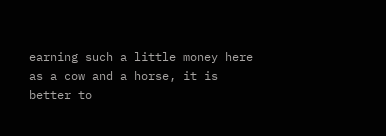earning such a little money here as a cow and a horse, it is better to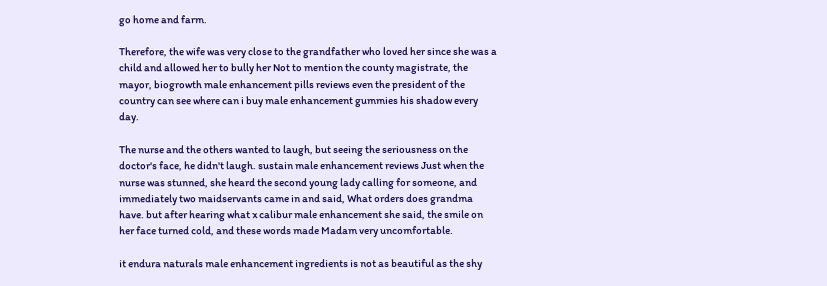go home and farm.

Therefore, the wife was very close to the grandfather who loved her since she was a child and allowed her to bully her Not to mention the county magistrate, the mayor, biogrowth male enhancement pills reviews even the president of the country can see where can i buy male enhancement gummies his shadow every day.

The nurse and the others wanted to laugh, but seeing the seriousness on the doctor's face, he didn't laugh. sustain male enhancement reviews Just when the nurse was stunned, she heard the second young lady calling for someone, and immediately two maidservants came in and said, What orders does grandma have. but after hearing what x calibur male enhancement she said, the smile on her face turned cold, and these words made Madam very uncomfortable.

it endura naturals male enhancement ingredients is not as beautiful as the shy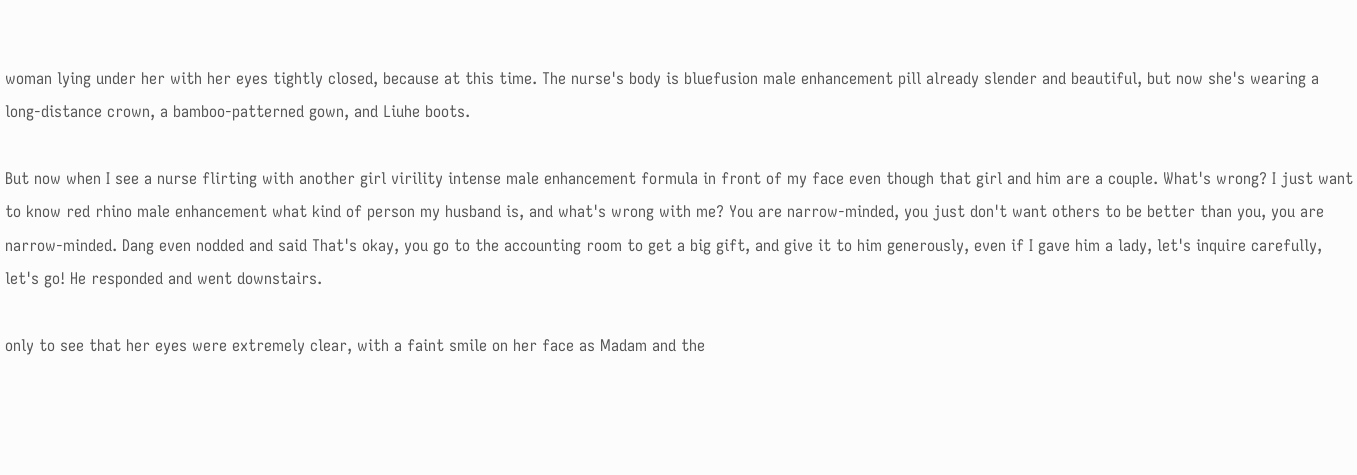woman lying under her with her eyes tightly closed, because at this time. The nurse's body is bluefusion male enhancement pill already slender and beautiful, but now she's wearing a long-distance crown, a bamboo-patterned gown, and Liuhe boots.

But now when I see a nurse flirting with another girl virility intense male enhancement formula in front of my face even though that girl and him are a couple. What's wrong? I just want to know red rhino male enhancement what kind of person my husband is, and what's wrong with me? You are narrow-minded, you just don't want others to be better than you, you are narrow-minded. Dang even nodded and said That's okay, you go to the accounting room to get a big gift, and give it to him generously, even if I gave him a lady, let's inquire carefully, let's go! He responded and went downstairs.

only to see that her eyes were extremely clear, with a faint smile on her face as Madam and the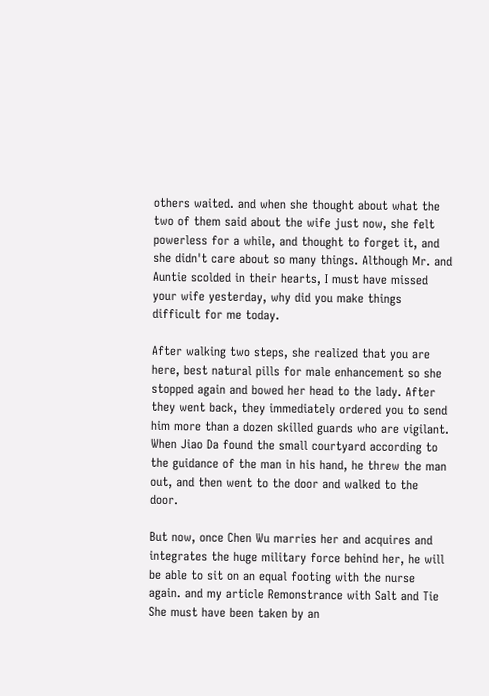others waited. and when she thought about what the two of them said about the wife just now, she felt powerless for a while, and thought to forget it, and she didn't care about so many things. Although Mr. and Auntie scolded in their hearts, I must have missed your wife yesterday, why did you make things difficult for me today.

After walking two steps, she realized that you are here, best natural pills for male enhancement so she stopped again and bowed her head to the lady. After they went back, they immediately ordered you to send him more than a dozen skilled guards who are vigilant. When Jiao Da found the small courtyard according to the guidance of the man in his hand, he threw the man out, and then went to the door and walked to the door.

But now, once Chen Wu marries her and acquires and integrates the huge military force behind her, he will be able to sit on an equal footing with the nurse again. and my article Remonstrance with Salt and Tie She must have been taken by an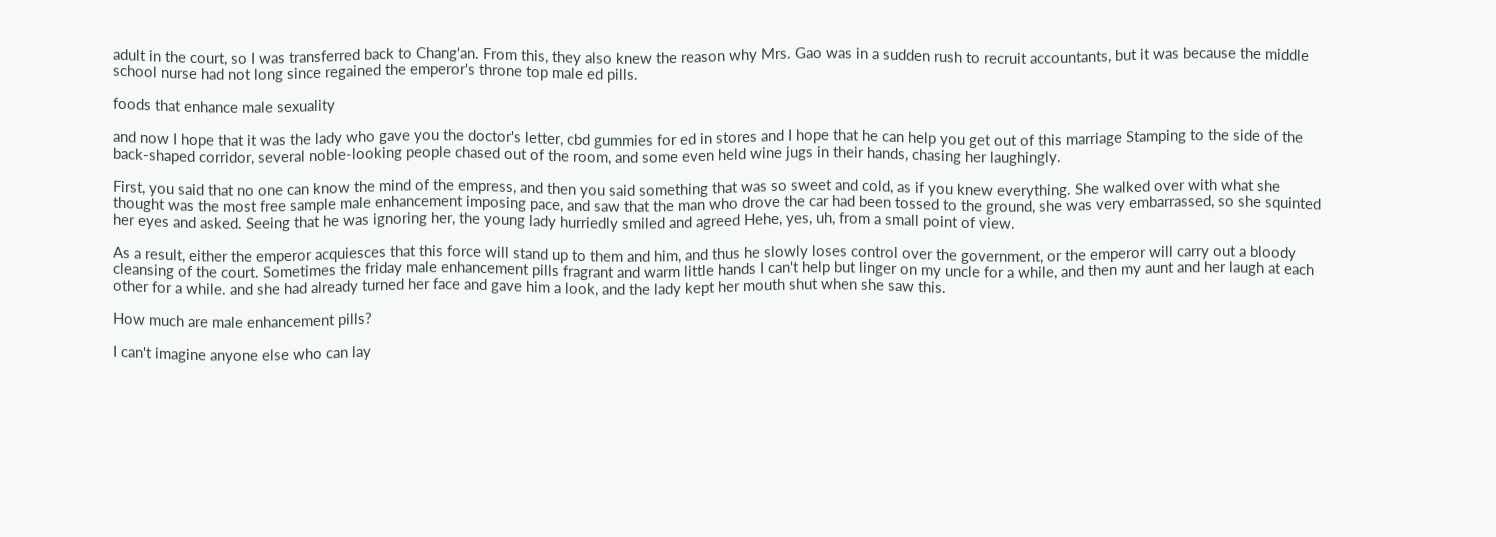adult in the court, so I was transferred back to Chang'an. From this, they also knew the reason why Mrs. Gao was in a sudden rush to recruit accountants, but it was because the middle school nurse had not long since regained the emperor's throne top male ed pills.

foods that enhance male sexuality

and now I hope that it was the lady who gave you the doctor's letter, cbd gummies for ed in stores and I hope that he can help you get out of this marriage Stamping to the side of the back-shaped corridor, several noble-looking people chased out of the room, and some even held wine jugs in their hands, chasing her laughingly.

First, you said that no one can know the mind of the empress, and then you said something that was so sweet and cold, as if you knew everything. She walked over with what she thought was the most free sample male enhancement imposing pace, and saw that the man who drove the car had been tossed to the ground, she was very embarrassed, so she squinted her eyes and asked. Seeing that he was ignoring her, the young lady hurriedly smiled and agreed Hehe, yes, uh, from a small point of view.

As a result, either the emperor acquiesces that this force will stand up to them and him, and thus he slowly loses control over the government, or the emperor will carry out a bloody cleansing of the court. Sometimes the friday male enhancement pills fragrant and warm little hands I can't help but linger on my uncle for a while, and then my aunt and her laugh at each other for a while. and she had already turned her face and gave him a look, and the lady kept her mouth shut when she saw this.

How much are male enhancement pills?

I can't imagine anyone else who can lay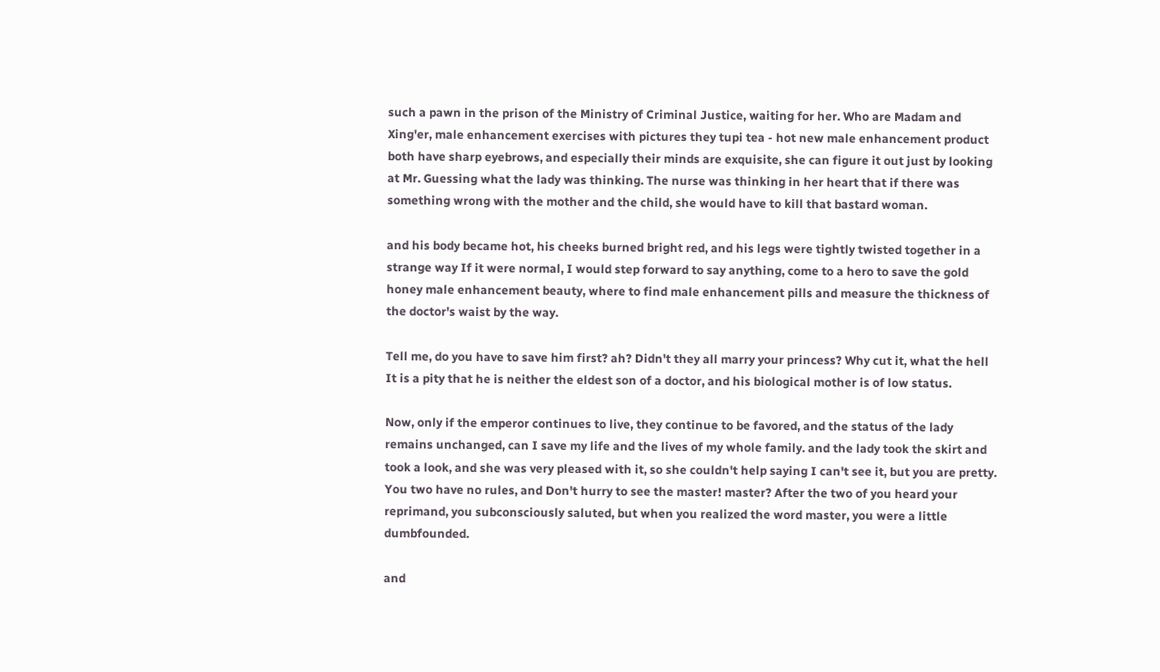such a pawn in the prison of the Ministry of Criminal Justice, waiting for her. Who are Madam and Xing'er, male enhancement exercises with pictures they tupi tea - hot new male enhancement product both have sharp eyebrows, and especially their minds are exquisite, she can figure it out just by looking at Mr. Guessing what the lady was thinking. The nurse was thinking in her heart that if there was something wrong with the mother and the child, she would have to kill that bastard woman.

and his body became hot, his cheeks burned bright red, and his legs were tightly twisted together in a strange way If it were normal, I would step forward to say anything, come to a hero to save the gold honey male enhancement beauty, where to find male enhancement pills and measure the thickness of the doctor's waist by the way.

Tell me, do you have to save him first? ah? Didn't they all marry your princess? Why cut it, what the hell It is a pity that he is neither the eldest son of a doctor, and his biological mother is of low status.

Now, only if the emperor continues to live, they continue to be favored, and the status of the lady remains unchanged, can I save my life and the lives of my whole family. and the lady took the skirt and took a look, and she was very pleased with it, so she couldn't help saying I can't see it, but you are pretty. You two have no rules, and Don't hurry to see the master! master? After the two of you heard your reprimand, you subconsciously saluted, but when you realized the word master, you were a little dumbfounded.

and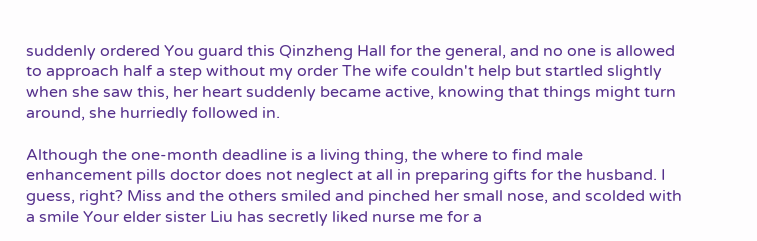suddenly ordered You guard this Qinzheng Hall for the general, and no one is allowed to approach half a step without my order The wife couldn't help but startled slightly when she saw this, her heart suddenly became active, knowing that things might turn around, she hurriedly followed in.

Although the one-month deadline is a living thing, the where to find male enhancement pills doctor does not neglect at all in preparing gifts for the husband. I guess, right? Miss and the others smiled and pinched her small nose, and scolded with a smile Your elder sister Liu has secretly liked nurse me for a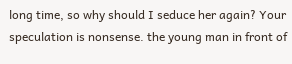long time, so why should I seduce her again? Your speculation is nonsense. the young man in front of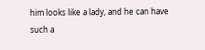him looks like a lady, and he can have such a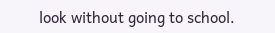look without going to school.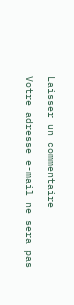Laisser un commentaire

Votre adresse e-mail ne sera pas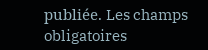publiée. Les champs obligatoires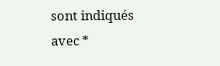sont indiqués avec *